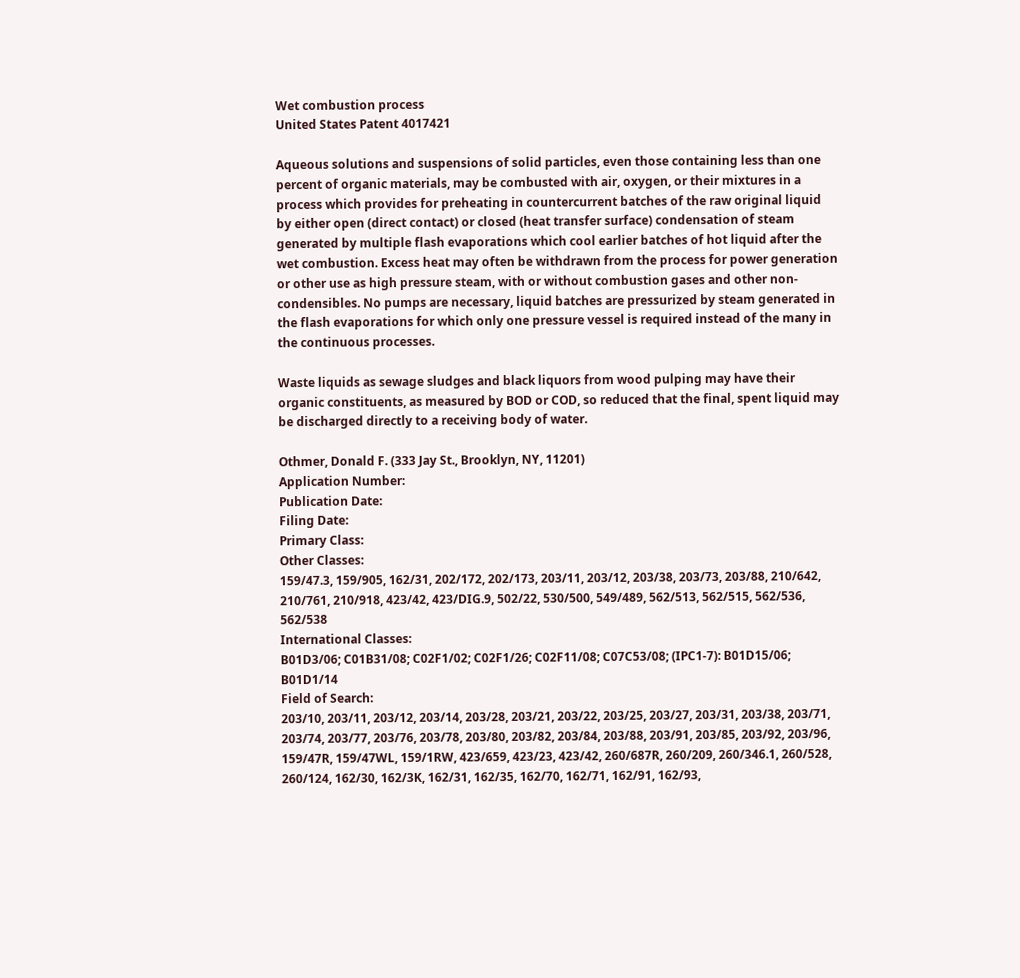Wet combustion process
United States Patent 4017421

Aqueous solutions and suspensions of solid particles, even those containing less than one percent of organic materials, may be combusted with air, oxygen, or their mixtures in a process which provides for preheating in countercurrent batches of the raw original liquid by either open (direct contact) or closed (heat transfer surface) condensation of steam generated by multiple flash evaporations which cool earlier batches of hot liquid after the wet combustion. Excess heat may often be withdrawn from the process for power generation or other use as high pressure steam, with or without combustion gases and other non-condensibles. No pumps are necessary, liquid batches are pressurized by steam generated in the flash evaporations for which only one pressure vessel is required instead of the many in the continuous processes.

Waste liquids as sewage sludges and black liquors from wood pulping may have their organic constituents, as measured by BOD or COD, so reduced that the final, spent liquid may be discharged directly to a receiving body of water.

Othmer, Donald F. (333 Jay St., Brooklyn, NY, 11201)
Application Number:
Publication Date:
Filing Date:
Primary Class:
Other Classes:
159/47.3, 159/905, 162/31, 202/172, 202/173, 203/11, 203/12, 203/38, 203/73, 203/88, 210/642, 210/761, 210/918, 423/42, 423/DIG.9, 502/22, 530/500, 549/489, 562/513, 562/515, 562/536, 562/538
International Classes:
B01D3/06; C01B31/08; C02F1/02; C02F1/26; C02F11/08; C07C53/08; (IPC1-7): B01D15/06; B01D1/14
Field of Search:
203/10, 203/11, 203/12, 203/14, 203/28, 203/21, 203/22, 203/25, 203/27, 203/31, 203/38, 203/71, 203/74, 203/77, 203/76, 203/78, 203/80, 203/82, 203/84, 203/88, 203/91, 203/85, 203/92, 203/96, 159/47R, 159/47WL, 159/1RW, 423/659, 423/23, 423/42, 260/687R, 260/209, 260/346.1, 260/528, 260/124, 162/30, 162/3K, 162/31, 162/35, 162/70, 162/71, 162/91, 162/93,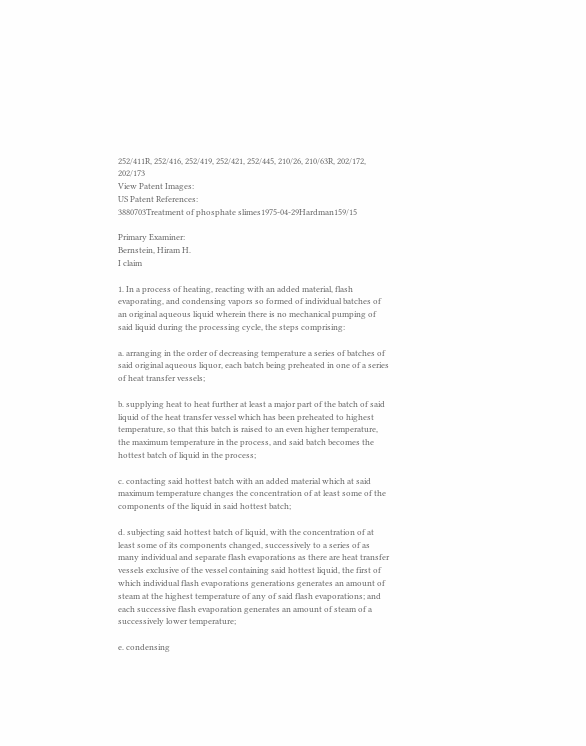252/411R, 252/416, 252/419, 252/421, 252/445, 210/26, 210/63R, 202/172, 202/173
View Patent Images:
US Patent References:
3880703Treatment of phosphate slimes1975-04-29Hardman159/15

Primary Examiner:
Bernstein, Hiram H.
I claim

1. In a process of heating, reacting with an added material, flash evaporating, and condensing vapors so formed of individual batches of an original aqueous liquid wherein there is no mechanical pumping of said liquid during the processing cycle, the steps comprising:

a. arranging in the order of decreasing temperature a series of batches of said original aqueous liquor, each batch being preheated in one of a series of heat transfer vessels;

b. supplying heat to heat further at least a major part of the batch of said liquid of the heat transfer vessel which has been preheated to highest temperature, so that this batch is raised to an even higher temperature, the maximum temperature in the process, and said batch becomes the hottest batch of liquid in the process;

c. contacting said hottest batch with an added material which at said maximum temperature changes the concentration of at least some of the components of the liquid in said hottest batch;

d. subjecting said hottest batch of liquid, with the concentration of at least some of its components changed, successively to a series of as many individual and separate flash evaporations as there are heat transfer vessels exclusive of the vessel containing said hottest liquid, the first of which individual flash evaporations generations generates an amount of steam at the highest temperature of any of said flash evaporations; and each successive flash evaporation generates an amount of steam of a successively lower temperature;

e. condensing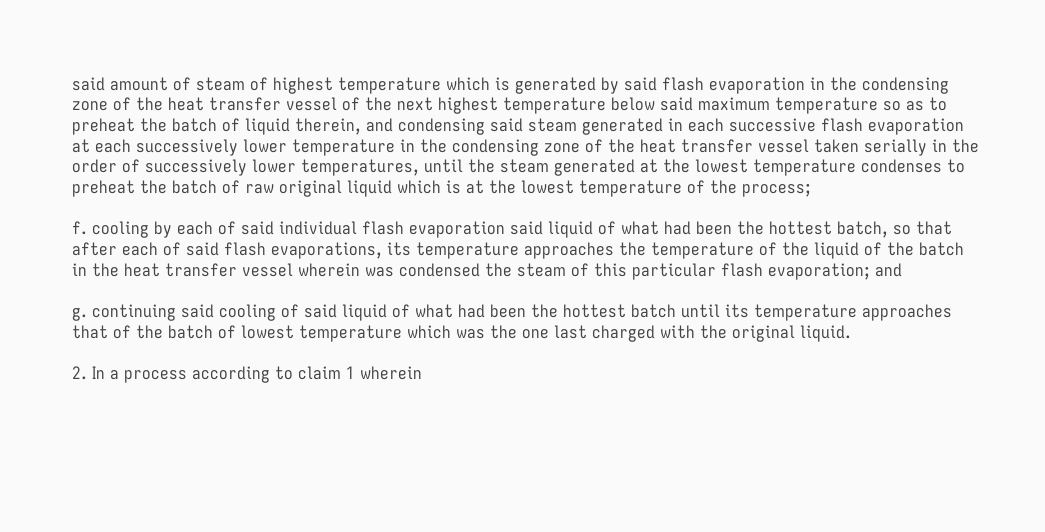said amount of steam of highest temperature which is generated by said flash evaporation in the condensing zone of the heat transfer vessel of the next highest temperature below said maximum temperature so as to preheat the batch of liquid therein, and condensing said steam generated in each successive flash evaporation at each successively lower temperature in the condensing zone of the heat transfer vessel taken serially in the order of successively lower temperatures, until the steam generated at the lowest temperature condenses to preheat the batch of raw original liquid which is at the lowest temperature of the process;

f. cooling by each of said individual flash evaporation said liquid of what had been the hottest batch, so that after each of said flash evaporations, its temperature approaches the temperature of the liquid of the batch in the heat transfer vessel wherein was condensed the steam of this particular flash evaporation; and

g. continuing said cooling of said liquid of what had been the hottest batch until its temperature approaches that of the batch of lowest temperature which was the one last charged with the original liquid.

2. In a process according to claim 1 wherein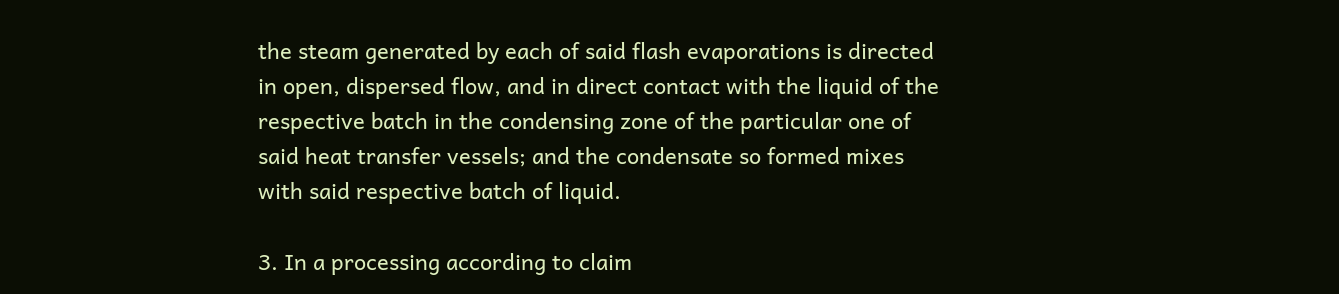the steam generated by each of said flash evaporations is directed in open, dispersed flow, and in direct contact with the liquid of the respective batch in the condensing zone of the particular one of said heat transfer vessels; and the condensate so formed mixes with said respective batch of liquid.

3. In a processing according to claim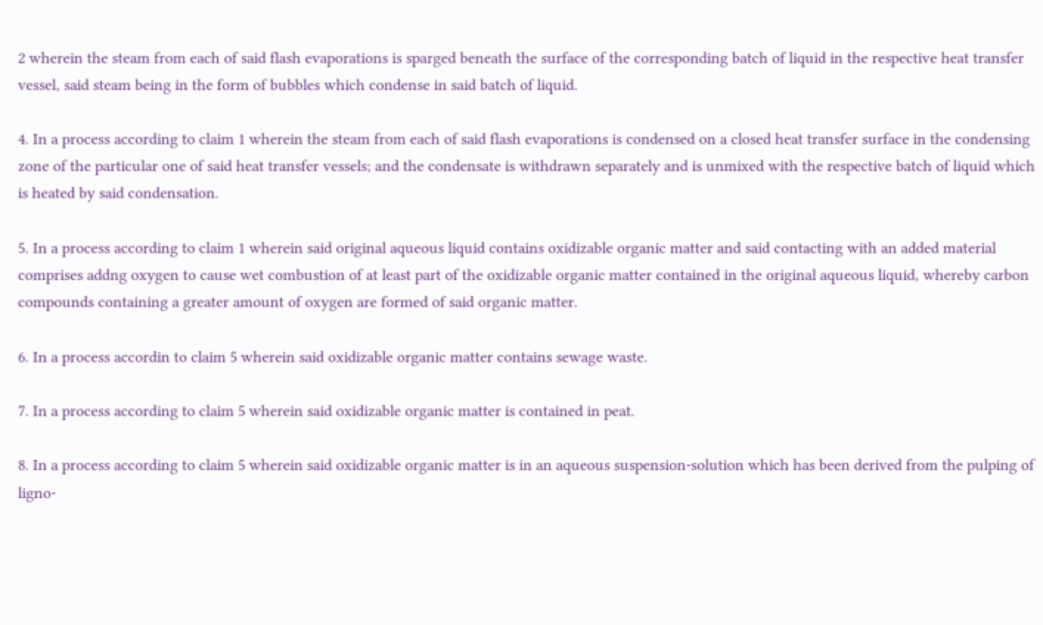2 wherein the steam from each of said flash evaporations is sparged beneath the surface of the corresponding batch of liquid in the respective heat transfer vessel, said steam being in the form of bubbles which condense in said batch of liquid.

4. In a process according to claim 1 wherein the steam from each of said flash evaporations is condensed on a closed heat transfer surface in the condensing zone of the particular one of said heat transfer vessels; and the condensate is withdrawn separately and is unmixed with the respective batch of liquid which is heated by said condensation.

5. In a process according to claim 1 wherein said original aqueous liquid contains oxidizable organic matter and said contacting with an added material comprises addng oxygen to cause wet combustion of at least part of the oxidizable organic matter contained in the original aqueous liquid, whereby carbon compounds containing a greater amount of oxygen are formed of said organic matter.

6. In a process accordin to claim 5 wherein said oxidizable organic matter contains sewage waste.

7. In a process according to claim 5 wherein said oxidizable organic matter is contained in peat.

8. In a process according to claim 5 wherein said oxidizable organic matter is in an aqueous suspension-solution which has been derived from the pulping of ligno-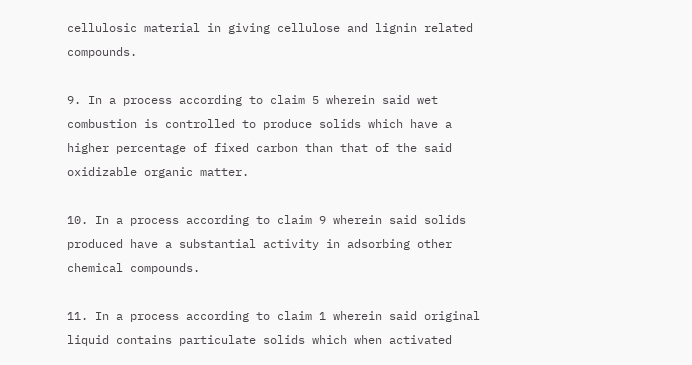cellulosic material in giving cellulose and lignin related compounds.

9. In a process according to claim 5 wherein said wet combustion is controlled to produce solids which have a higher percentage of fixed carbon than that of the said oxidizable organic matter.

10. In a process according to claim 9 wherein said solids produced have a substantial activity in adsorbing other chemical compounds.

11. In a process according to claim 1 wherein said original liquid contains particulate solids which when activated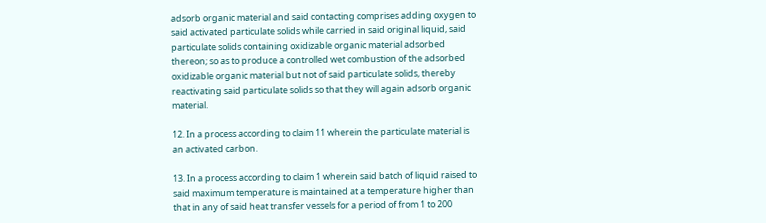adsorb organic material and said contacting comprises adding oxygen to said activated particulate solids while carried in said original liquid, said particulate solids containing oxidizable organic material adsorbed thereon; so as to produce a controlled wet combustion of the adsorbed oxidizable organic material but not of said particulate solids, thereby reactivating said particulate solids so that they will again adsorb organic material.

12. In a process according to claim 11 wherein the particulate material is an activated carbon.

13. In a process according to claim 1 wherein said batch of liquid raised to said maximum temperature is maintained at a temperature higher than that in any of said heat transfer vessels for a period of from 1 to 200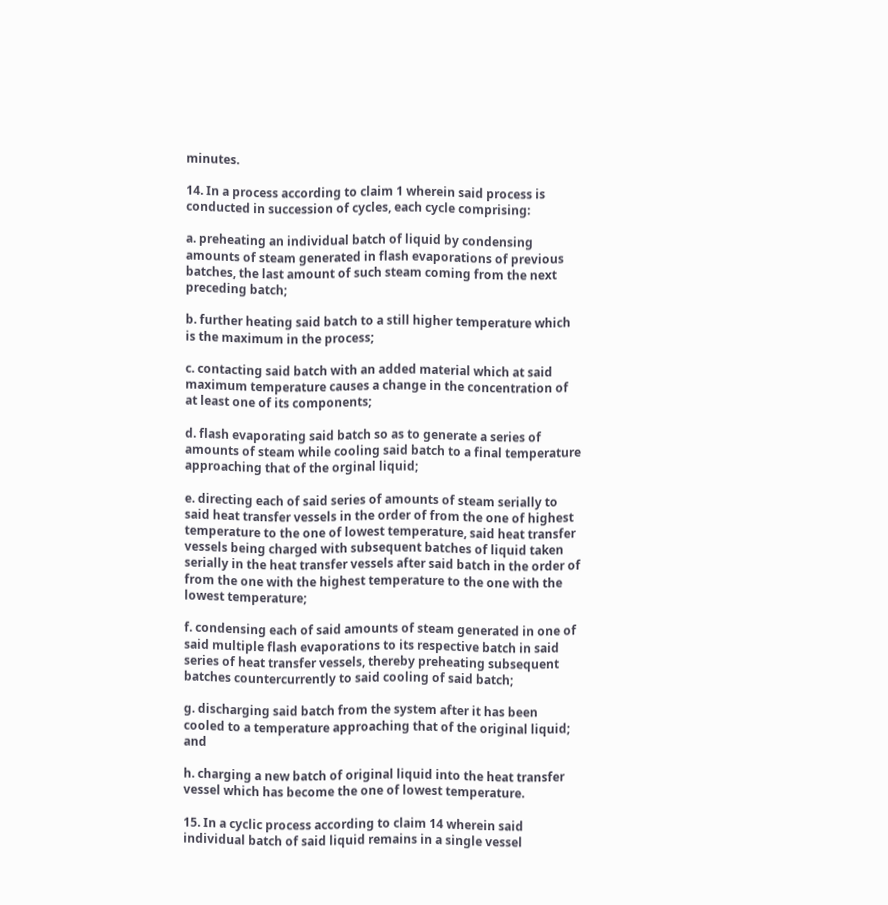minutes.

14. In a process according to claim 1 wherein said process is conducted in succession of cycles, each cycle comprising:

a. preheating an individual batch of liquid by condensing amounts of steam generated in flash evaporations of previous batches, the last amount of such steam coming from the next preceding batch;

b. further heating said batch to a still higher temperature which is the maximum in the process;

c. contacting said batch with an added material which at said maximum temperature causes a change in the concentration of at least one of its components;

d. flash evaporating said batch so as to generate a series of amounts of steam while cooling said batch to a final temperature approaching that of the orginal liquid;

e. directing each of said series of amounts of steam serially to said heat transfer vessels in the order of from the one of highest temperature to the one of lowest temperature, said heat transfer vessels being charged with subsequent batches of liquid taken serially in the heat transfer vessels after said batch in the order of from the one with the highest temperature to the one with the lowest temperature;

f. condensing each of said amounts of steam generated in one of said multiple flash evaporations to its respective batch in said series of heat transfer vessels, thereby preheating subsequent batches countercurrently to said cooling of said batch;

g. discharging said batch from the system after it has been cooled to a temperature approaching that of the original liquid; and

h. charging a new batch of original liquid into the heat transfer vessel which has become the one of lowest temperature.

15. In a cyclic process according to claim 14 wherein said individual batch of said liquid remains in a single vessel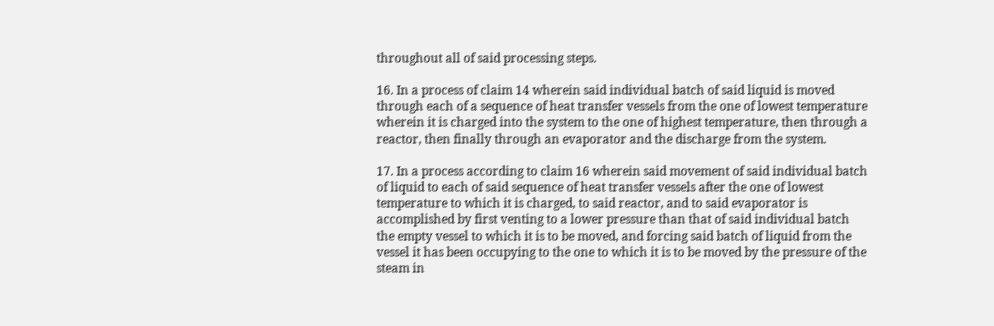throughout all of said processing steps.

16. In a process of claim 14 wherein said individual batch of said liquid is moved through each of a sequence of heat transfer vessels from the one of lowest temperature wherein it is charged into the system to the one of highest temperature, then through a reactor, then finally through an evaporator and the discharge from the system.

17. In a process according to claim 16 wherein said movement of said individual batch of liquid to each of said sequence of heat transfer vessels after the one of lowest temperature to which it is charged, to said reactor, and to said evaporator is accomplished by first venting to a lower pressure than that of said individual batch the empty vessel to which it is to be moved, and forcing said batch of liquid from the vessel it has been occupying to the one to which it is to be moved by the pressure of the steam in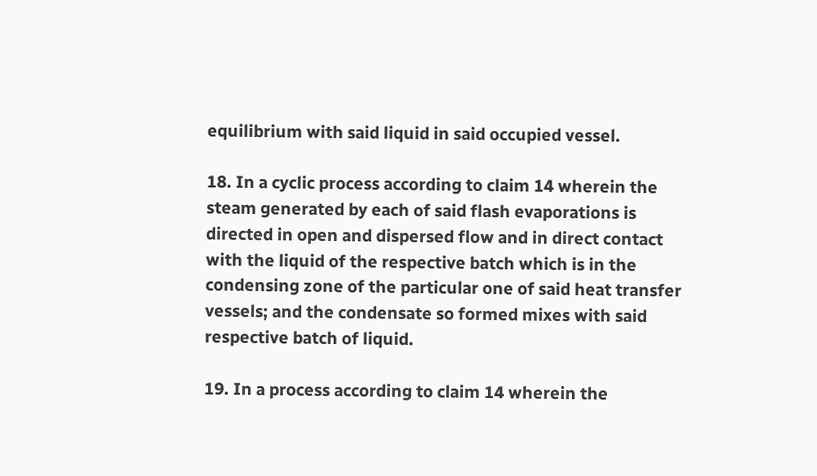equilibrium with said liquid in said occupied vessel.

18. In a cyclic process according to claim 14 wherein the steam generated by each of said flash evaporations is directed in open and dispersed flow and in direct contact with the liquid of the respective batch which is in the condensing zone of the particular one of said heat transfer vessels; and the condensate so formed mixes with said respective batch of liquid.

19. In a process according to claim 14 wherein the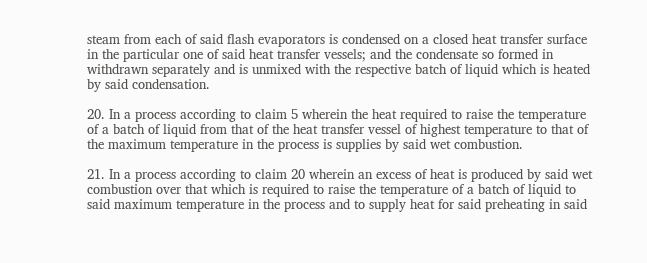steam from each of said flash evaporators is condensed on a closed heat transfer surface in the particular one of said heat transfer vessels; and the condensate so formed in withdrawn separately and is unmixed with the respective batch of liquid which is heated by said condensation.

20. In a process according to claim 5 wherein the heat required to raise the temperature of a batch of liquid from that of the heat transfer vessel of highest temperature to that of the maximum temperature in the process is supplies by said wet combustion.

21. In a process according to claim 20 wherein an excess of heat is produced by said wet combustion over that which is required to raise the temperature of a batch of liquid to said maximum temperature in the process and to supply heat for said preheating in said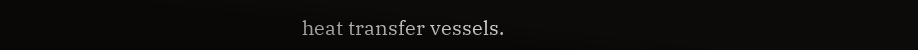heat transfer vessels.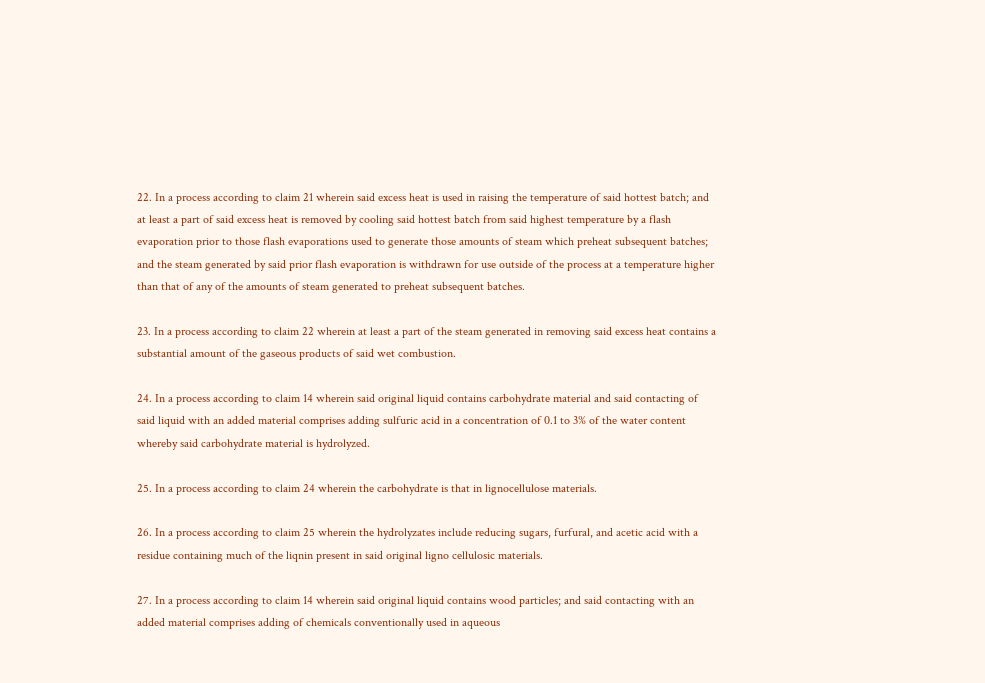22. In a process according to claim 21 wherein said excess heat is used in raising the temperature of said hottest batch; and at least a part of said excess heat is removed by cooling said hottest batch from said highest temperature by a flash evaporation prior to those flash evaporations used to generate those amounts of steam which preheat subsequent batches; and the steam generated by said prior flash evaporation is withdrawn for use outside of the process at a temperature higher than that of any of the amounts of steam generated to preheat subsequent batches.

23. In a process according to claim 22 wherein at least a part of the steam generated in removing said excess heat contains a substantial amount of the gaseous products of said wet combustion.

24. In a process according to claim 14 wherein said original liquid contains carbohydrate material and said contacting of said liquid with an added material comprises adding sulfuric acid in a concentration of 0.1 to 3% of the water content whereby said carbohydrate material is hydrolyzed.

25. In a process according to claim 24 wherein the carbohydrate is that in lignocellulose materials.

26. In a process according to claim 25 wherein the hydrolyzates include reducing sugars, furfural, and acetic acid with a residue containing much of the liqnin present in said original ligno cellulosic materials.

27. In a process according to claim 14 wherein said original liquid contains wood particles; and said contacting with an added material comprises adding of chemicals conventionally used in aqueous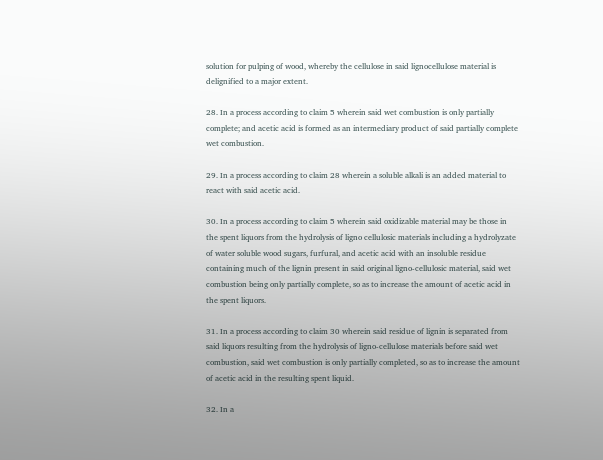solution for pulping of wood, whereby the cellulose in said lignocellulose material is delignified to a major extent.

28. In a process according to claim 5 wherein said wet combustion is only partially complete; and acetic acid is formed as an intermediary product of said partially complete wet combustion.

29. In a process according to claim 28 wherein a soluble alkali is an added material to react with said acetic acid.

30. In a process according to claim 5 wherein said oxidizable material may be those in the spent liquors from the hydrolysis of ligno cellulosic materials including a hydrolyzate of water soluble wood sugars, furfural, and acetic acid with an insoluble residue containing much of the lignin present in said original ligno-cellulosic material, said wet combustion being only partially complete, so as to increase the amount of acetic acid in the spent liquors.

31. In a process according to claim 30 wherein said residue of lignin is separated from said liquors resulting from the hydrolysis of ligno-cellulose materials before said wet combustion, said wet combustion is only partially completed, so as to increase the amount of acetic acid in the resulting spent liquid.

32. In a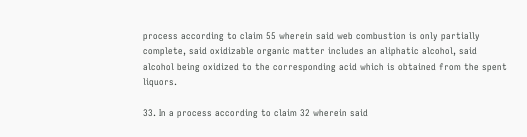process according to claim 55 wherein said web combustion is only partially complete, said oxidizable organic matter includes an aliphatic alcohol, said alcohol being oxidized to the corresponding acid which is obtained from the spent liquors.

33. In a process according to claim 32 wherein said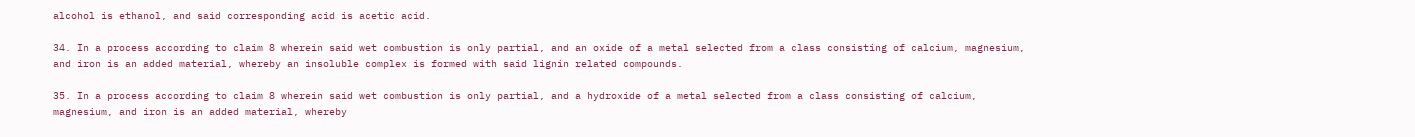alcohol is ethanol, and said corresponding acid is acetic acid.

34. In a process according to claim 8 wherein said wet combustion is only partial, and an oxide of a metal selected from a class consisting of calcium, magnesium, and iron is an added material, whereby an insoluble complex is formed with said lignin related compounds.

35. In a process according to claim 8 wherein said wet combustion is only partial, and a hydroxide of a metal selected from a class consisting of calcium, magnesium, and iron is an added material, whereby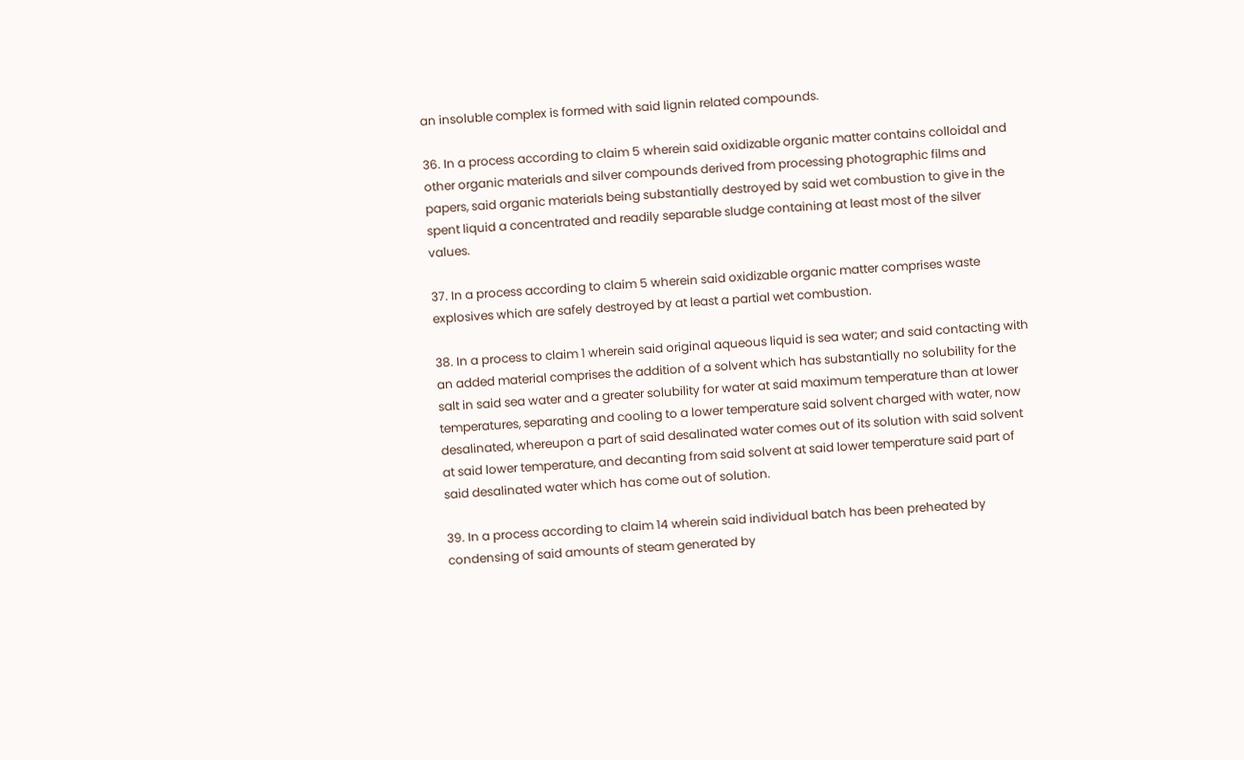an insoluble complex is formed with said lignin related compounds.

36. In a process according to claim 5 wherein said oxidizable organic matter contains colloidal and other organic materials and silver compounds derived from processing photographic films and papers, said organic materials being substantially destroyed by said wet combustion to give in the spent liquid a concentrated and readily separable sludge containing at least most of the silver values.

37. In a process according to claim 5 wherein said oxidizable organic matter comprises waste explosives which are safely destroyed by at least a partial wet combustion.

38. In a process to claim 1 wherein said original aqueous liquid is sea water; and said contacting with an added material comprises the addition of a solvent which has substantially no solubility for the salt in said sea water and a greater solubility for water at said maximum temperature than at lower temperatures, separating and cooling to a lower temperature said solvent charged with water, now desalinated, whereupon a part of said desalinated water comes out of its solution with said solvent at said lower temperature, and decanting from said solvent at said lower temperature said part of said desalinated water which has come out of solution.

39. In a process according to claim 14 wherein said individual batch has been preheated by condensing of said amounts of steam generated by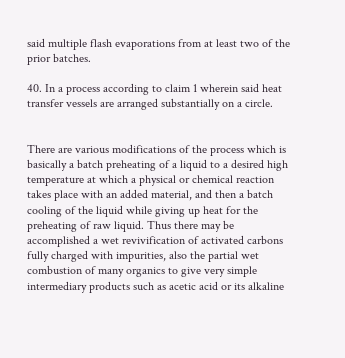said multiple flash evaporations from at least two of the prior batches.

40. In a process according to claim 1 wherein said heat transfer vessels are arranged substantially on a circle.


There are various modifications of the process which is basically a batch preheating of a liquid to a desired high temperature at which a physical or chemical reaction takes place with an added material, and then a batch cooling of the liquid while giving up heat for the preheating of raw liquid. Thus there may be accomplished a wet revivification of activated carbons fully charged with impurities, also the partial wet combustion of many organics to give very simple intermediary products such as acetic acid or its alkaline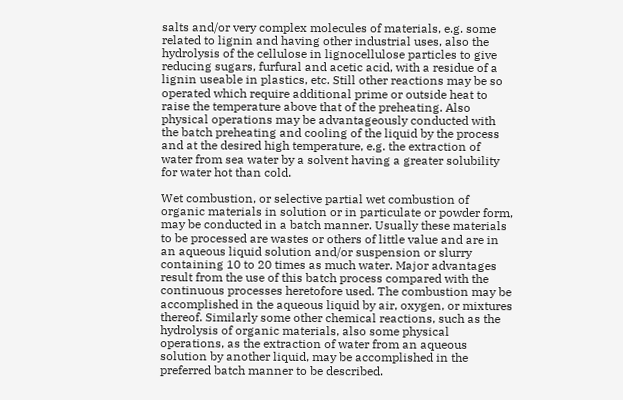salts and/or very complex molecules of materials, e.g. some related to lignin and having other industrial uses, also the hydrolysis of the cellulose in lignocellulose particles to give reducing sugars, furfural and acetic acid, with a residue of a lignin useable in plastics, etc. Still other reactions may be so operated which require additional prime or outside heat to raise the temperature above that of the preheating. Also physical operations may be advantageously conducted with the batch preheating and cooling of the liquid by the process and at the desired high temperature, e.g. the extraction of water from sea water by a solvent having a greater solubility for water hot than cold.

Wet combustion, or selective partial wet combustion of organic materials in solution or in particulate or powder form, may be conducted in a batch manner. Usually these materials to be processed are wastes or others of little value and are in an aqueous liquid solution and/or suspension or slurry containing 10 to 20 times as much water. Major advantages result from the use of this batch process compared with the continuous processes heretofore used. The combustion may be accomplished in the aqueous liquid by air, oxygen, or mixtures thereof. Similarly some other chemical reactions, such as the hydrolysis of organic materials, also some physical operations, as the extraction of water from an aqueous solution by another liquid, may be accomplished in the preferred batch manner to be described.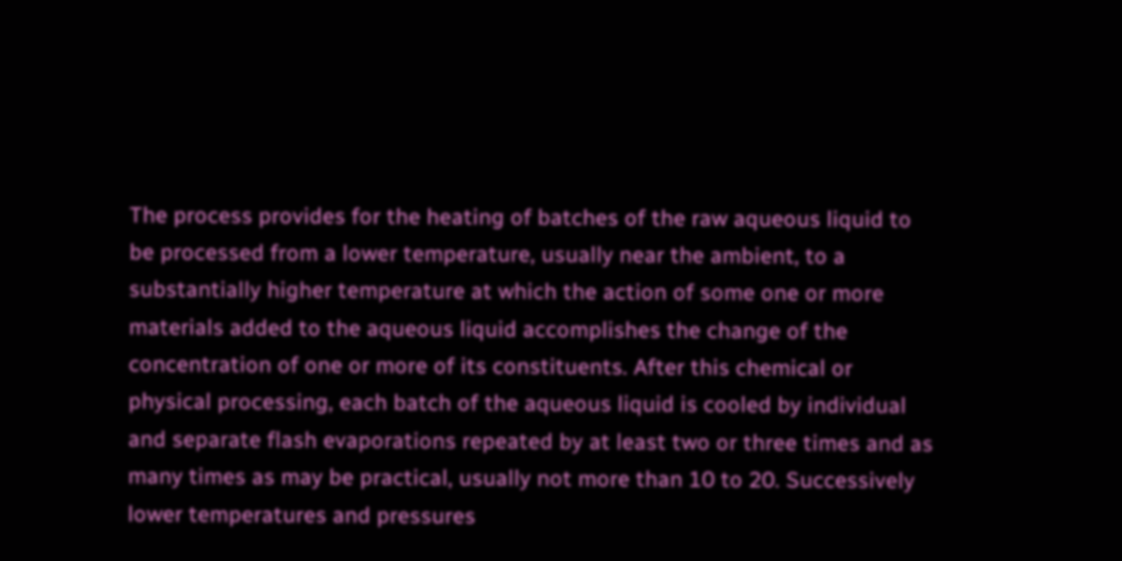The process provides for the heating of batches of the raw aqueous liquid to be processed from a lower temperature, usually near the ambient, to a substantially higher temperature at which the action of some one or more materials added to the aqueous liquid accomplishes the change of the concentration of one or more of its constituents. After this chemical or physical processing, each batch of the aqueous liquid is cooled by individual and separate flash evaporations repeated by at least two or three times and as many times as may be practical, usually not more than 10 to 20. Successively lower temperatures and pressures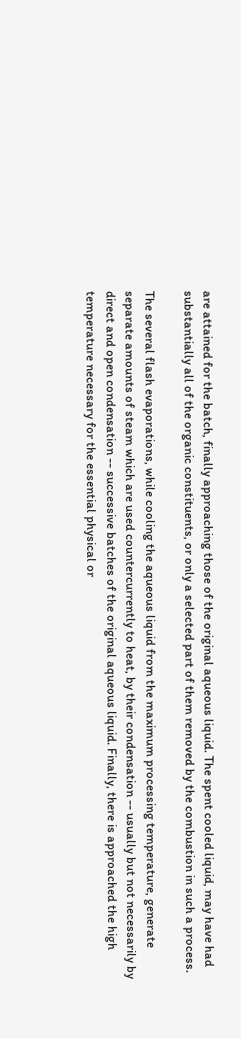are attained for the batch, finally approaching those of the original aqueous liquid. The spent cooled liquid, may have had substantially all of the organic constituents, or only a selected part of them removed by the combustion in such a process.

The several flash evaporations, while cooling the aqueous liquid from the maximum processing temperature, generate separate amounts of steam which are used countercurrently to heat, by their condensation -- usually but not necessarily by direct and open condensation -- successive batches of the original aqueous liquid. Finally, there is approached the high temperature necessary for the essential physical or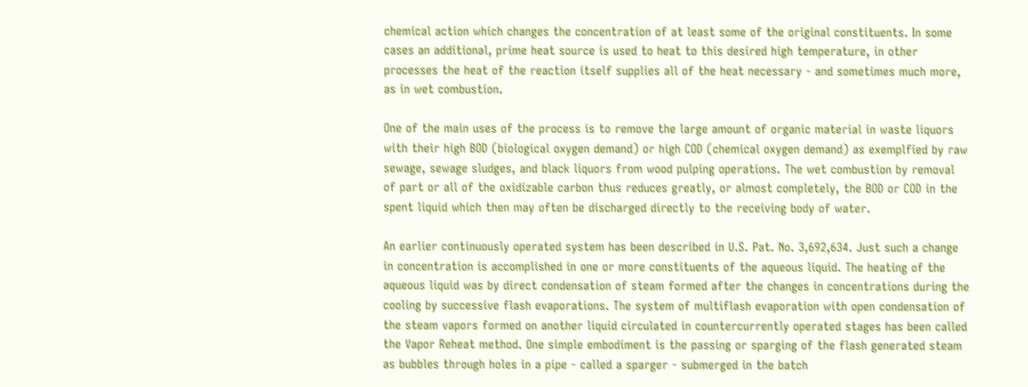chemical action which changes the concentration of at least some of the original constituents. In some cases an additional, prime heat source is used to heat to this desired high temperature, in other processes the heat of the reaction itself supplies all of the heat necessary - and sometimes much more, as in wet combustion.

One of the main uses of the process is to remove the large amount of organic material in waste liquors with their high BOD (biological oxygen demand) or high COD (chemical oxygen demand) as exemplfied by raw sewage, sewage sludges, and black liquors from wood pulping operations. The wet combustion by removal of part or all of the oxidizable carbon thus reduces greatly, or almost completely, the BOD or COD in the spent liquid which then may often be discharged directly to the receiving body of water.

An earlier continuously operated system has been described in U.S. Pat. No. 3,692,634. Just such a change in concentration is accomplished in one or more constituents of the aqueous liquid. The heating of the aqueous liquid was by direct condensation of steam formed after the changes in concentrations during the cooling by successive flash evaporations. The system of multiflash evaporation with open condensation of the steam vapors formed on another liquid circulated in countercurrently operated stages has been called the Vapor Reheat method. One simple embodiment is the passing or sparging of the flash generated steam as bubbles through holes in a pipe - called a sparger - submerged in the batch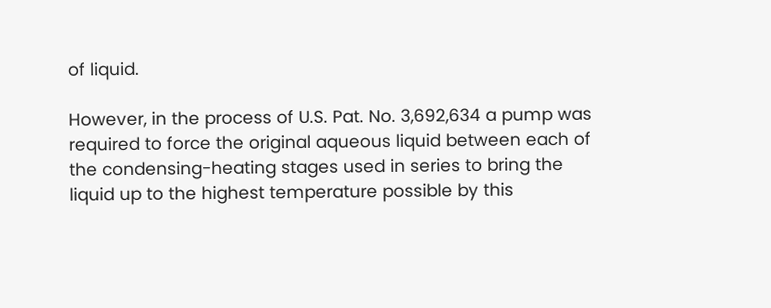of liquid.

However, in the process of U.S. Pat. No. 3,692,634 a pump was required to force the original aqueous liquid between each of the condensing-heating stages used in series to bring the liquid up to the highest temperature possible by this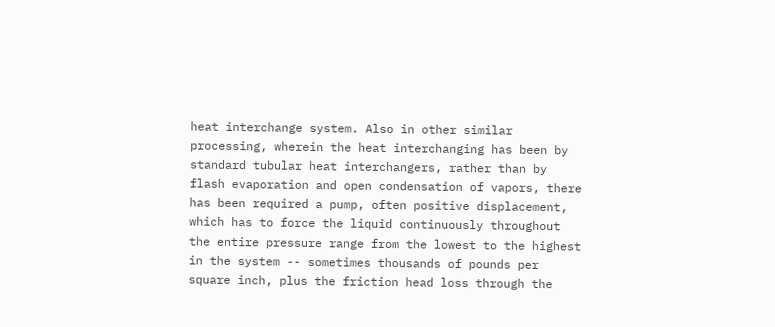heat interchange system. Also in other similar processing, wherein the heat interchanging has been by standard tubular heat interchangers, rather than by flash evaporation and open condensation of vapors, there has been required a pump, often positive displacement, which has to force the liquid continuously throughout the entire pressure range from the lowest to the highest in the system -- sometimes thousands of pounds per square inch, plus the friction head loss through the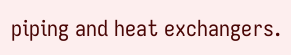piping and heat exchangers.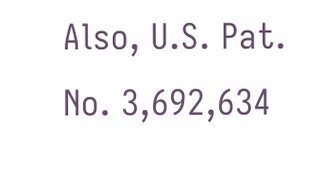Also, U.S. Pat. No. 3,692,634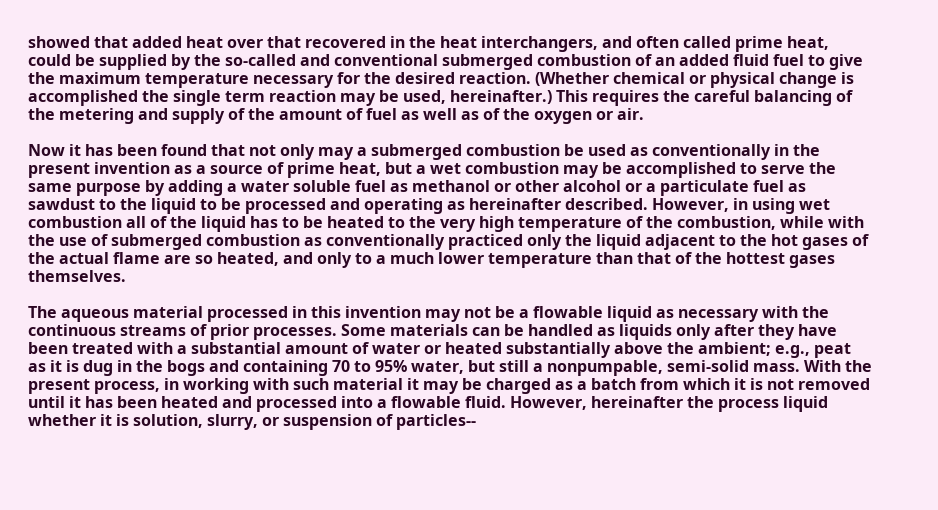showed that added heat over that recovered in the heat interchangers, and often called prime heat, could be supplied by the so-called and conventional submerged combustion of an added fluid fuel to give the maximum temperature necessary for the desired reaction. (Whether chemical or physical change is accomplished the single term reaction may be used, hereinafter.) This requires the careful balancing of the metering and supply of the amount of fuel as well as of the oxygen or air.

Now it has been found that not only may a submerged combustion be used as conventionally in the present invention as a source of prime heat, but a wet combustion may be accomplished to serve the same purpose by adding a water soluble fuel as methanol or other alcohol or a particulate fuel as sawdust to the liquid to be processed and operating as hereinafter described. However, in using wet combustion all of the liquid has to be heated to the very high temperature of the combustion, while with the use of submerged combustion as conventionally practiced only the liquid adjacent to the hot gases of the actual flame are so heated, and only to a much lower temperature than that of the hottest gases themselves.

The aqueous material processed in this invention may not be a flowable liquid as necessary with the continuous streams of prior processes. Some materials can be handled as liquids only after they have been treated with a substantial amount of water or heated substantially above the ambient; e.g., peat as it is dug in the bogs and containing 70 to 95% water, but still a nonpumpable, semi-solid mass. With the present process, in working with such material it may be charged as a batch from which it is not removed until it has been heated and processed into a flowable fluid. However, hereinafter the process liquid whether it is solution, slurry, or suspension of particles--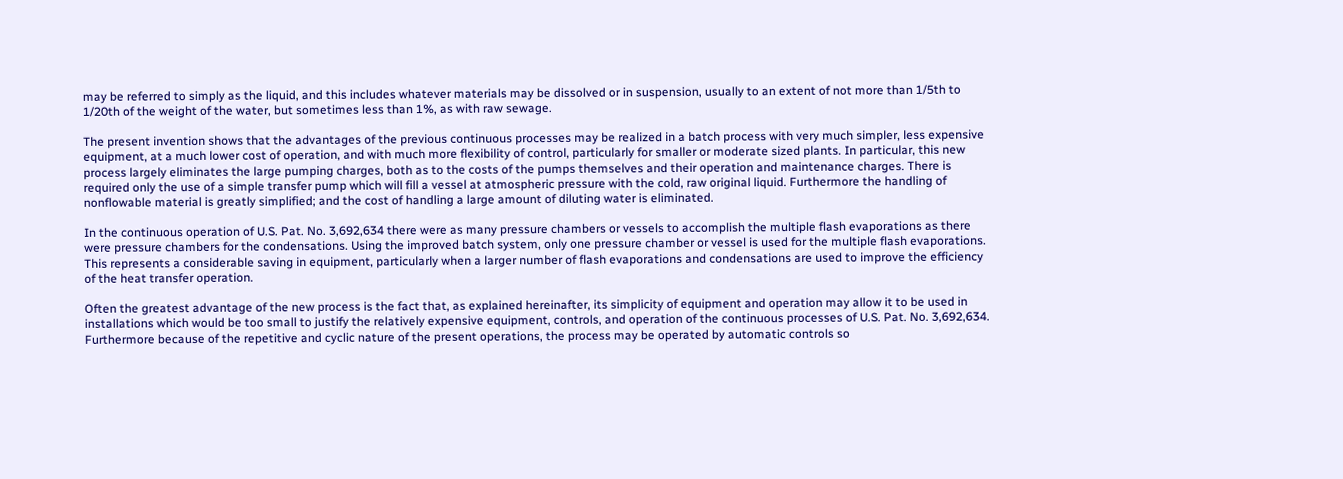may be referred to simply as the liquid, and this includes whatever materials may be dissolved or in suspension, usually to an extent of not more than 1/5th to 1/20th of the weight of the water, but sometimes less than 1%, as with raw sewage.

The present invention shows that the advantages of the previous continuous processes may be realized in a batch process with very much simpler, less expensive equipment, at a much lower cost of operation, and with much more flexibility of control, particularly for smaller or moderate sized plants. In particular, this new process largely eliminates the large pumping charges, both as to the costs of the pumps themselves and their operation and maintenance charges. There is required only the use of a simple transfer pump which will fill a vessel at atmospheric pressure with the cold, raw original liquid. Furthermore the handling of nonflowable material is greatly simplified; and the cost of handling a large amount of diluting water is eliminated.

In the continuous operation of U.S. Pat. No. 3,692,634 there were as many pressure chambers or vessels to accomplish the multiple flash evaporations as there were pressure chambers for the condensations. Using the improved batch system, only one pressure chamber or vessel is used for the multiple flash evaporations. This represents a considerable saving in equipment, particularly when a larger number of flash evaporations and condensations are used to improve the efficiency of the heat transfer operation.

Often the greatest advantage of the new process is the fact that, as explained hereinafter, its simplicity of equipment and operation may allow it to be used in installations which would be too small to justify the relatively expensive equipment, controls, and operation of the continuous processes of U.S. Pat. No. 3,692,634. Furthermore because of the repetitive and cyclic nature of the present operations, the process may be operated by automatic controls so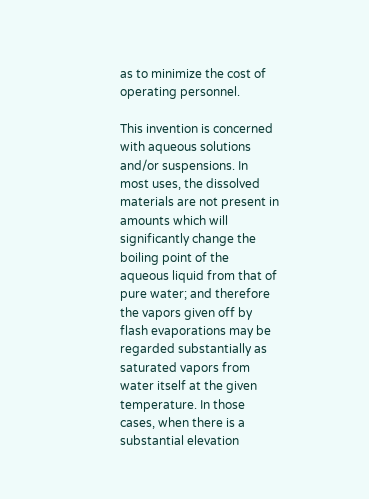as to minimize the cost of operating personnel.

This invention is concerned with aqueous solutions and/or suspensions. In most uses, the dissolved materials are not present in amounts which will significantly change the boiling point of the aqueous liquid from that of pure water; and therefore the vapors given off by flash evaporations may be regarded substantially as saturated vapors from water itself at the given temperature. In those cases, when there is a substantial elevation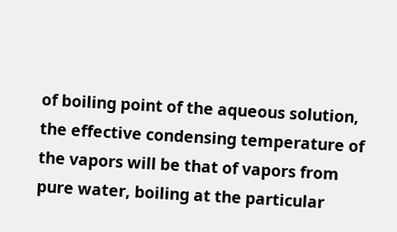of boiling point of the aqueous solution, the effective condensing temperature of the vapors will be that of vapors from pure water, boiling at the particular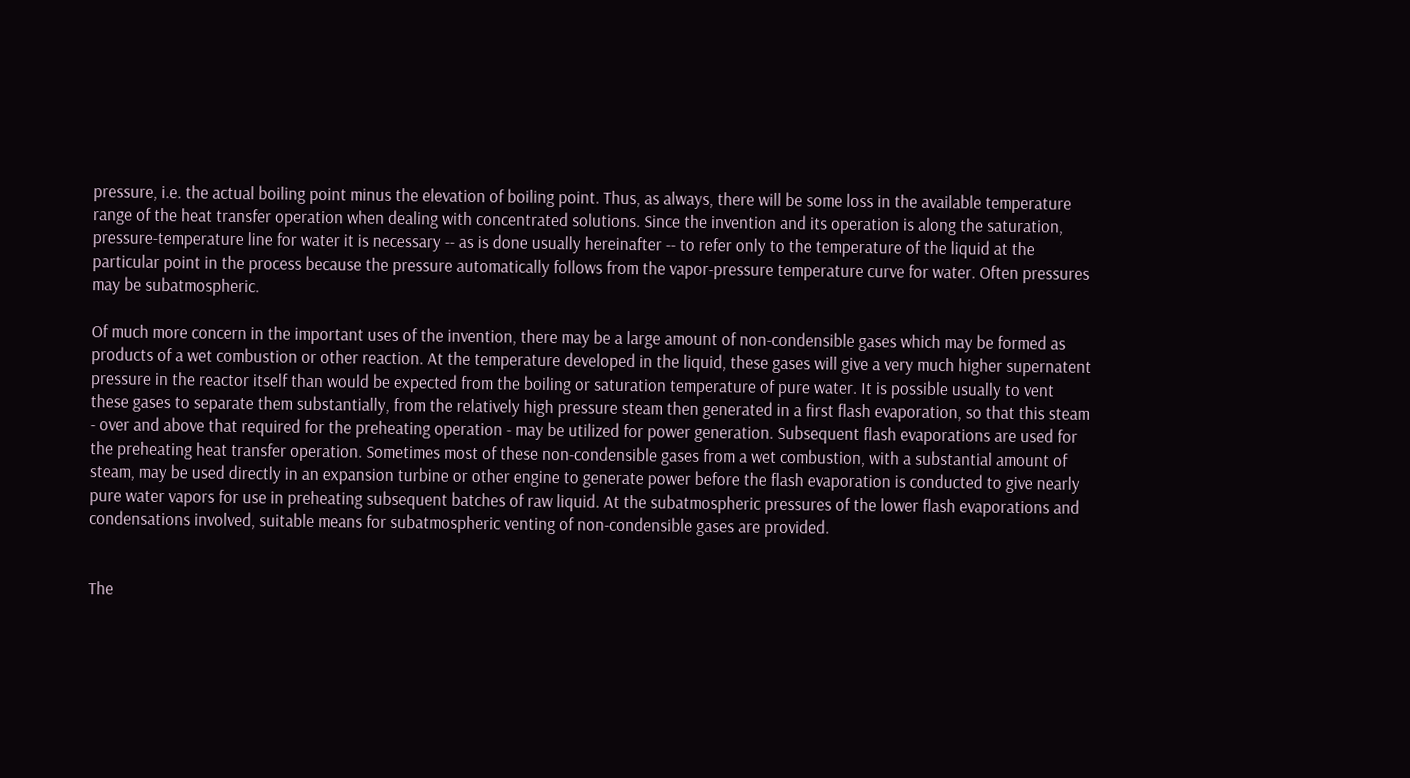pressure, i.e. the actual boiling point minus the elevation of boiling point. Thus, as always, there will be some loss in the available temperature range of the heat transfer operation when dealing with concentrated solutions. Since the invention and its operation is along the saturation, pressure-temperature line for water it is necessary -- as is done usually hereinafter -- to refer only to the temperature of the liquid at the particular point in the process because the pressure automatically follows from the vapor-pressure temperature curve for water. Often pressures may be subatmospheric.

Of much more concern in the important uses of the invention, there may be a large amount of non-condensible gases which may be formed as products of a wet combustion or other reaction. At the temperature developed in the liquid, these gases will give a very much higher supernatent pressure in the reactor itself than would be expected from the boiling or saturation temperature of pure water. It is possible usually to vent these gases to separate them substantially, from the relatively high pressure steam then generated in a first flash evaporation, so that this steam - over and above that required for the preheating operation - may be utilized for power generation. Subsequent flash evaporations are used for the preheating heat transfer operation. Sometimes most of these non-condensible gases from a wet combustion, with a substantial amount of steam, may be used directly in an expansion turbine or other engine to generate power before the flash evaporation is conducted to give nearly pure water vapors for use in preheating subsequent batches of raw liquid. At the subatmospheric pressures of the lower flash evaporations and condensations involved, suitable means for subatmospheric venting of non-condensible gases are provided.


The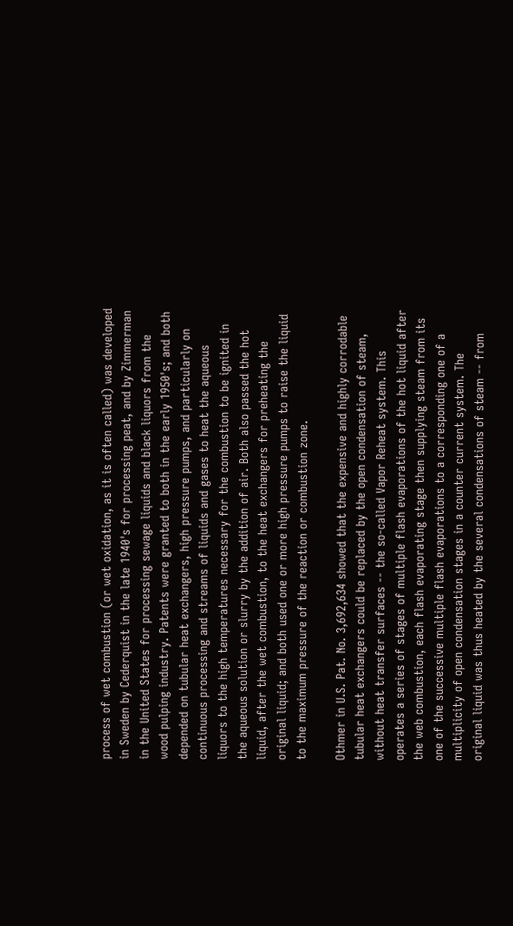process of wet combustion (or wet oxidation, as it is often called) was developed in Sweden by Cederquist in the late 1940's for processing peat, and by Zimmerman in the United States for processing sewage liquids and black liquors from the wood pulping industry. Patents were granted to both in the early 1950's; and both depended on tubular heat exchangers, high pressure pumps, and particularly on continuous processing and streams of liquids and gases to heat the aqueous liquors to the high temperatures necessary for the combustion to be ignited in the aqueous solution or slurry by the addition of air. Both also passed the hot liquid, after the wet combustion, to the heat exchangers for preheating the original liquid; and both used one or more high pressure pumps to raise the liquid to the maximum pressure of the reaction or combustion zone.

Othmer in U.S. Pat. No. 3,692,634 showed that the expensive and highly corrodable tubular heat exchangers could be replaced by the open condensation of steam, without heat transfer surfaces -- the so-called Vapor Reheat system. This operates a series of stages of multiple flash evaporations of the hot liquid after the web combustion, each flash evaporating stage then supplying steam from its one of the successive multiple flash evaporations to a corresponding one of a multiplicity of open condensation stages in a counter current system. The original liquid was thus heated by the several condensations of steam -- from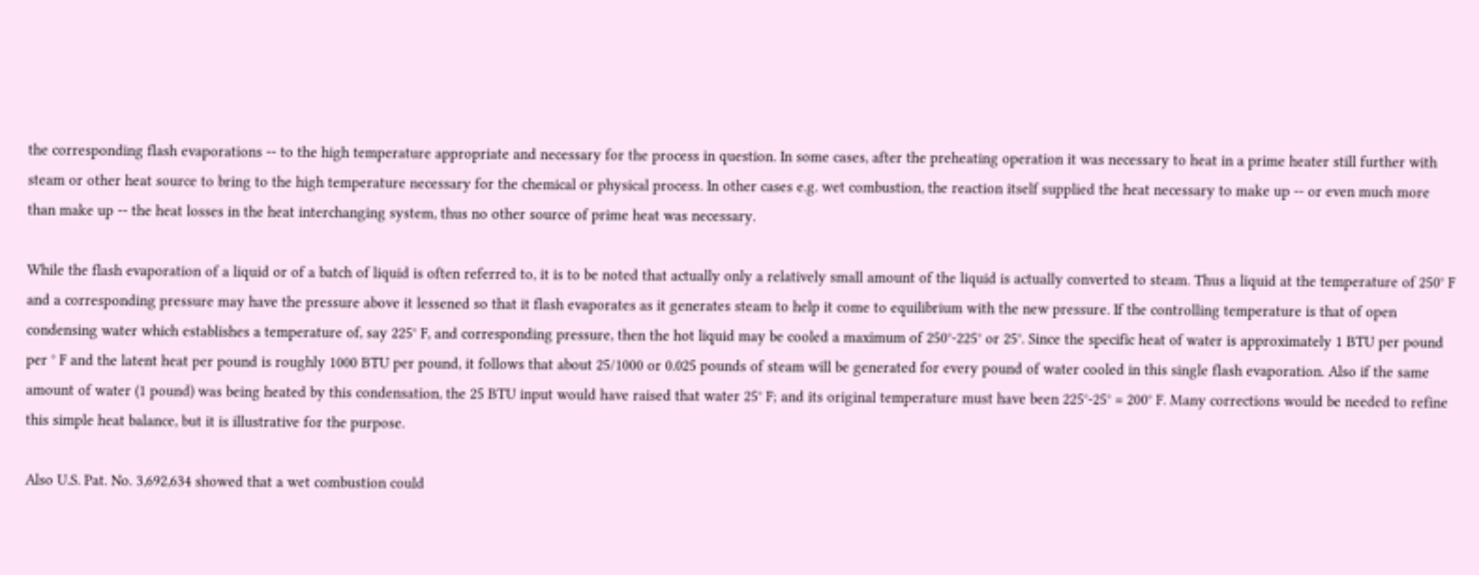the corresponding flash evaporations -- to the high temperature appropriate and necessary for the process in question. In some cases, after the preheating operation it was necessary to heat in a prime heater still further with steam or other heat source to bring to the high temperature necessary for the chemical or physical process. In other cases e.g. wet combustion, the reaction itself supplied the heat necessary to make up -- or even much more than make up -- the heat losses in the heat interchanging system, thus no other source of prime heat was necessary.

While the flash evaporation of a liquid or of a batch of liquid is often referred to, it is to be noted that actually only a relatively small amount of the liquid is actually converted to steam. Thus a liquid at the temperature of 250° F and a corresponding pressure may have the pressure above it lessened so that it flash evaporates as it generates steam to help it come to equilibrium with the new pressure. If the controlling temperature is that of open condensing water which establishes a temperature of, say 225° F, and corresponding pressure, then the hot liquid may be cooled a maximum of 250°-225° or 25°. Since the specific heat of water is approximately 1 BTU per pound per ° F and the latent heat per pound is roughly 1000 BTU per pound, it follows that about 25/1000 or 0.025 pounds of steam will be generated for every pound of water cooled in this single flash evaporation. Also if the same amount of water (1 pound) was being heated by this condensation, the 25 BTU input would have raised that water 25° F; and its original temperature must have been 225°-25° = 200° F. Many corrections would be needed to refine this simple heat balance, but it is illustrative for the purpose.

Also U.S. Pat. No. 3,692,634 showed that a wet combustion could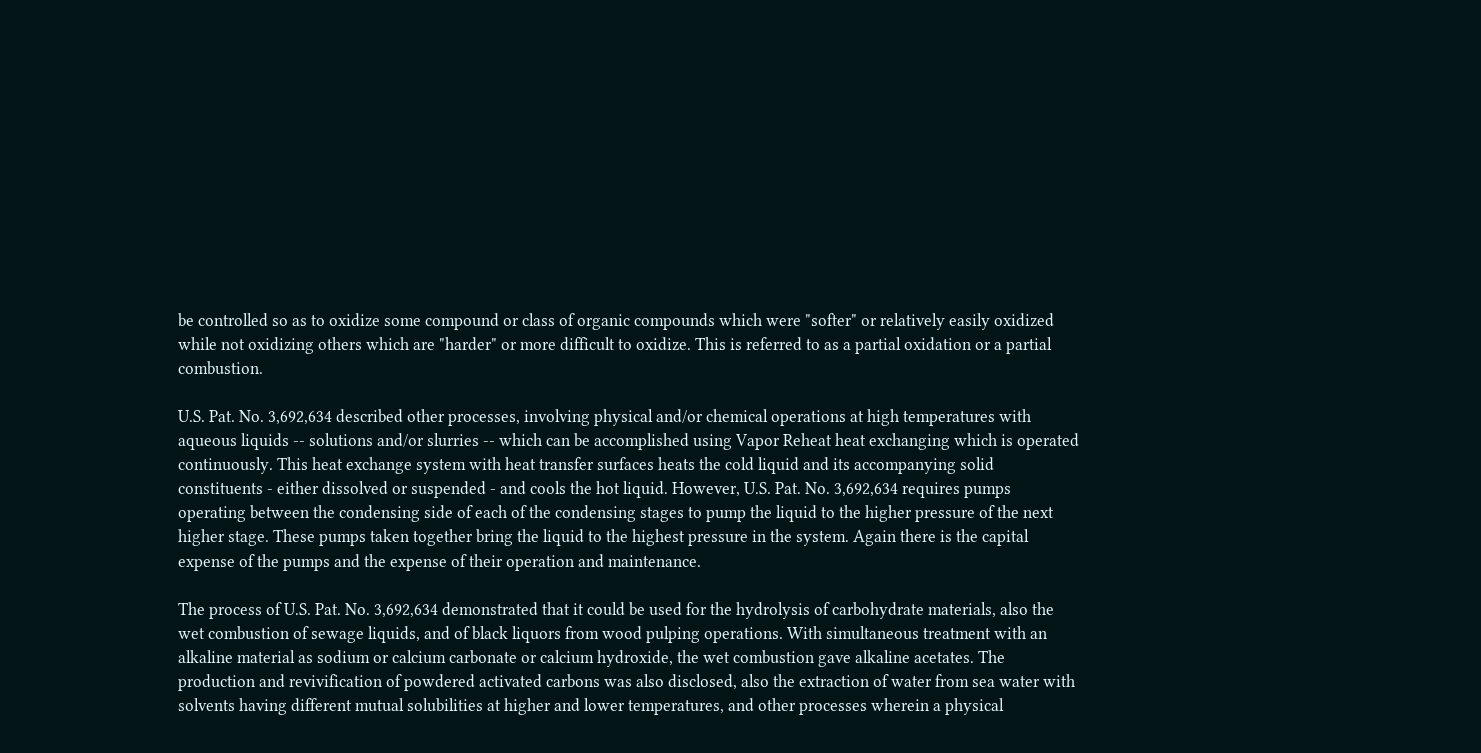be controlled so as to oxidize some compound or class of organic compounds which were "softer" or relatively easily oxidized while not oxidizing others which are "harder" or more difficult to oxidize. This is referred to as a partial oxidation or a partial combustion.

U.S. Pat. No. 3,692,634 described other processes, involving physical and/or chemical operations at high temperatures with aqueous liquids -- solutions and/or slurries -- which can be accomplished using Vapor Reheat heat exchanging which is operated continuously. This heat exchange system with heat transfer surfaces heats the cold liquid and its accompanying solid constituents - either dissolved or suspended - and cools the hot liquid. However, U.S. Pat. No. 3,692,634 requires pumps operating between the condensing side of each of the condensing stages to pump the liquid to the higher pressure of the next higher stage. These pumps taken together bring the liquid to the highest pressure in the system. Again there is the capital expense of the pumps and the expense of their operation and maintenance.

The process of U.S. Pat. No. 3,692,634 demonstrated that it could be used for the hydrolysis of carbohydrate materials, also the wet combustion of sewage liquids, and of black liquors from wood pulping operations. With simultaneous treatment with an alkaline material as sodium or calcium carbonate or calcium hydroxide, the wet combustion gave alkaline acetates. The production and revivification of powdered activated carbons was also disclosed, also the extraction of water from sea water with solvents having different mutual solubilities at higher and lower temperatures, and other processes wherein a physical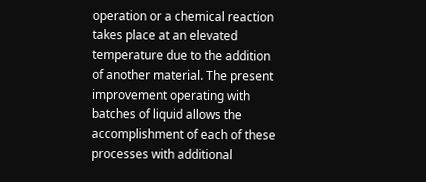operation or a chemical reaction takes place at an elevated temperature due to the addition of another material. The present improvement operating with batches of liquid allows the accomplishment of each of these processes with additional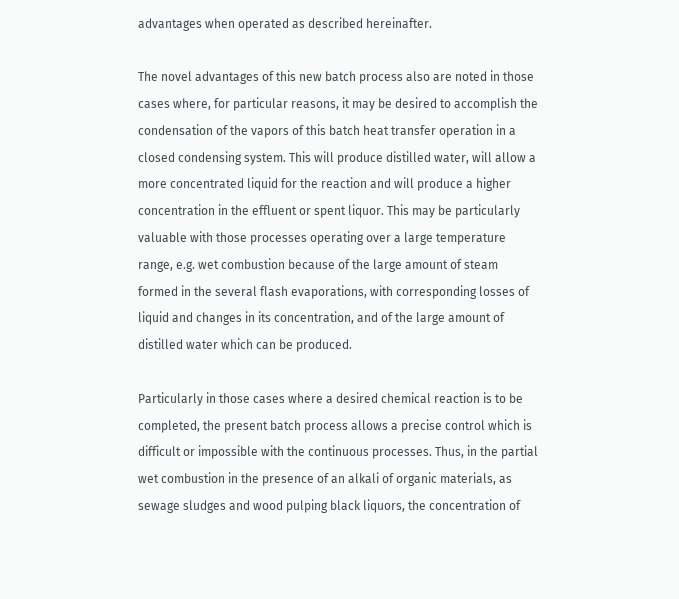advantages when operated as described hereinafter.

The novel advantages of this new batch process also are noted in those cases where, for particular reasons, it may be desired to accomplish the condensation of the vapors of this batch heat transfer operation in a closed condensing system. This will produce distilled water, will allow a more concentrated liquid for the reaction and will produce a higher concentration in the effluent or spent liquor. This may be particularly valuable with those processes operating over a large temperature range, e.g. wet combustion because of the large amount of steam formed in the several flash evaporations, with corresponding losses of liquid and changes in its concentration, and of the large amount of distilled water which can be produced.

Particularly in those cases where a desired chemical reaction is to be completed, the present batch process allows a precise control which is difficult or impossible with the continuous processes. Thus, in the partial wet combustion in the presence of an alkali of organic materials, as sewage sludges and wood pulping black liquors, the concentration of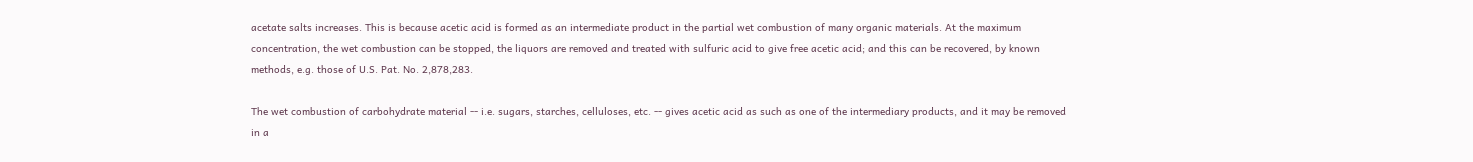acetate salts increases. This is because acetic acid is formed as an intermediate product in the partial wet combustion of many organic materials. At the maximum concentration, the wet combustion can be stopped, the liquors are removed and treated with sulfuric acid to give free acetic acid; and this can be recovered, by known methods, e.g. those of U.S. Pat. No. 2,878,283.

The wet combustion of carbohydrate material -- i.e. sugars, starches, celluloses, etc. -- gives acetic acid as such as one of the intermediary products, and it may be removed in a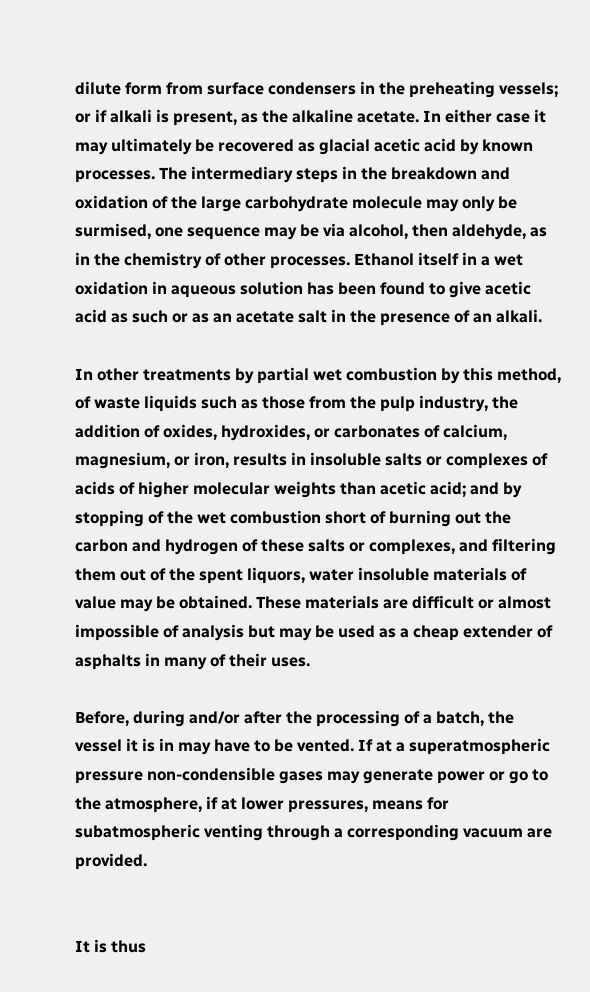dilute form from surface condensers in the preheating vessels; or if alkali is present, as the alkaline acetate. In either case it may ultimately be recovered as glacial acetic acid by known processes. The intermediary steps in the breakdown and oxidation of the large carbohydrate molecule may only be surmised, one sequence may be via alcohol, then aldehyde, as in the chemistry of other processes. Ethanol itself in a wet oxidation in aqueous solution has been found to give acetic acid as such or as an acetate salt in the presence of an alkali.

In other treatments by partial wet combustion by this method, of waste liquids such as those from the pulp industry, the addition of oxides, hydroxides, or carbonates of calcium, magnesium, or iron, results in insoluble salts or complexes of acids of higher molecular weights than acetic acid; and by stopping of the wet combustion short of burning out the carbon and hydrogen of these salts or complexes, and filtering them out of the spent liquors, water insoluble materials of value may be obtained. These materials are difficult or almost impossible of analysis but may be used as a cheap extender of asphalts in many of their uses.

Before, during and/or after the processing of a batch, the vessel it is in may have to be vented. If at a superatmospheric pressure non-condensible gases may generate power or go to the atmosphere, if at lower pressures, means for subatmospheric venting through a corresponding vacuum are provided.


It is thus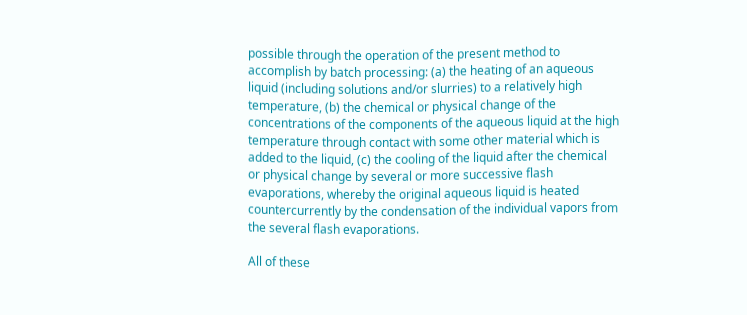possible through the operation of the present method to accomplish by batch processing: (a) the heating of an aqueous liquid (including solutions and/or slurries) to a relatively high temperature, (b) the chemical or physical change of the concentrations of the components of the aqueous liquid at the high temperature through contact with some other material which is added to the liquid, (c) the cooling of the liquid after the chemical or physical change by several or more successive flash evaporations, whereby the original aqueous liquid is heated countercurrently by the condensation of the individual vapors from the several flash evaporations.

All of these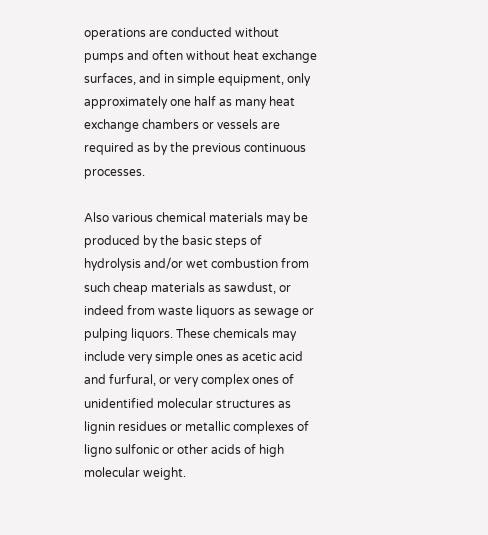operations are conducted without pumps and often without heat exchange surfaces, and in simple equipment, only approximately one half as many heat exchange chambers or vessels are required as by the previous continuous processes.

Also various chemical materials may be produced by the basic steps of hydrolysis and/or wet combustion from such cheap materials as sawdust, or indeed from waste liquors as sewage or pulping liquors. These chemicals may include very simple ones as acetic acid and furfural, or very complex ones of unidentified molecular structures as lignin residues or metallic complexes of ligno sulfonic or other acids of high molecular weight.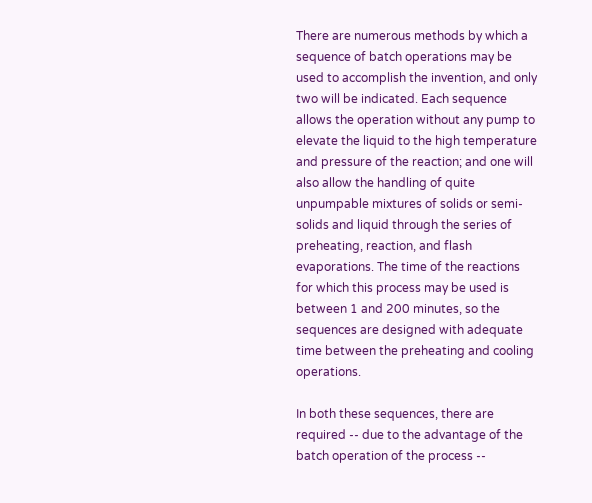There are numerous methods by which a sequence of batch operations may be used to accomplish the invention, and only two will be indicated. Each sequence allows the operation without any pump to elevate the liquid to the high temperature and pressure of the reaction; and one will also allow the handling of quite unpumpable mixtures of solids or semi-solids and liquid through the series of preheating, reaction, and flash evaporations. The time of the reactions for which this process may be used is between 1 and 200 minutes, so the sequences are designed with adequate time between the preheating and cooling operations.

In both these sequences, there are required -- due to the advantage of the batch operation of the process --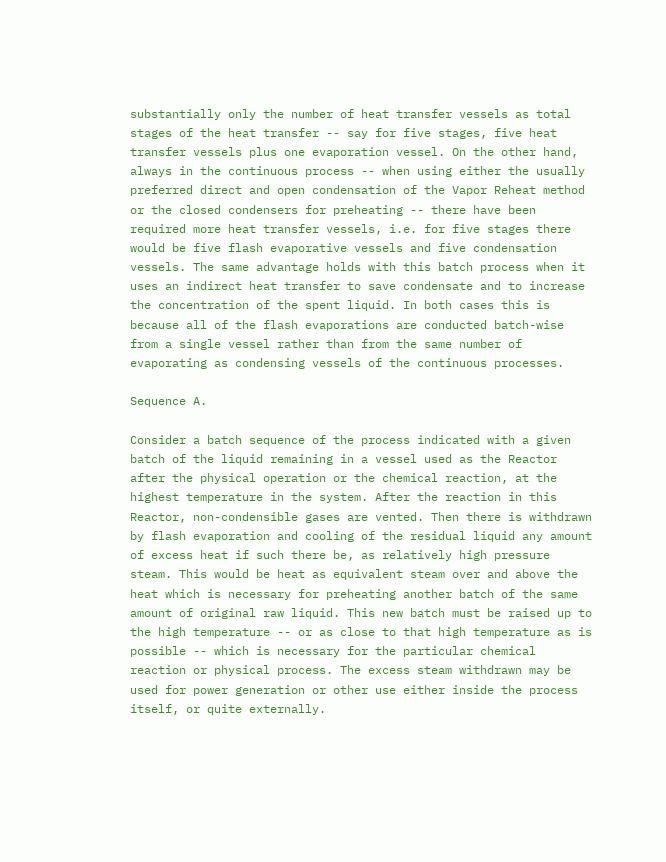substantially only the number of heat transfer vessels as total stages of the heat transfer -- say for five stages, five heat transfer vessels plus one evaporation vessel. On the other hand, always in the continuous process -- when using either the usually preferred direct and open condensation of the Vapor Reheat method or the closed condensers for preheating -- there have been required more heat transfer vessels, i.e. for five stages there would be five flash evaporative vessels and five condensation vessels. The same advantage holds with this batch process when it uses an indirect heat transfer to save condensate and to increase the concentration of the spent liquid. In both cases this is because all of the flash evaporations are conducted batch-wise from a single vessel rather than from the same number of evaporating as condensing vessels of the continuous processes.

Sequence A.

Consider a batch sequence of the process indicated with a given batch of the liquid remaining in a vessel used as the Reactor after the physical operation or the chemical reaction, at the highest temperature in the system. After the reaction in this Reactor, non-condensible gases are vented. Then there is withdrawn by flash evaporation and cooling of the residual liquid any amount of excess heat if such there be, as relatively high pressure steam. This would be heat as equivalent steam over and above the heat which is necessary for preheating another batch of the same amount of original raw liquid. This new batch must be raised up to the high temperature -- or as close to that high temperature as is possible -- which is necessary for the particular chemical reaction or physical process. The excess steam withdrawn may be used for power generation or other use either inside the process itself, or quite externally.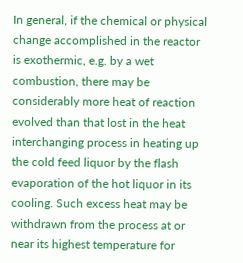In general, if the chemical or physical change accomplished in the reactor is exothermic, e.g. by a wet combustion, there may be considerably more heat of reaction evolved than that lost in the heat interchanging process in heating up the cold feed liquor by the flash evaporation of the hot liquor in its cooling. Such excess heat may be withdrawn from the process at or near its highest temperature for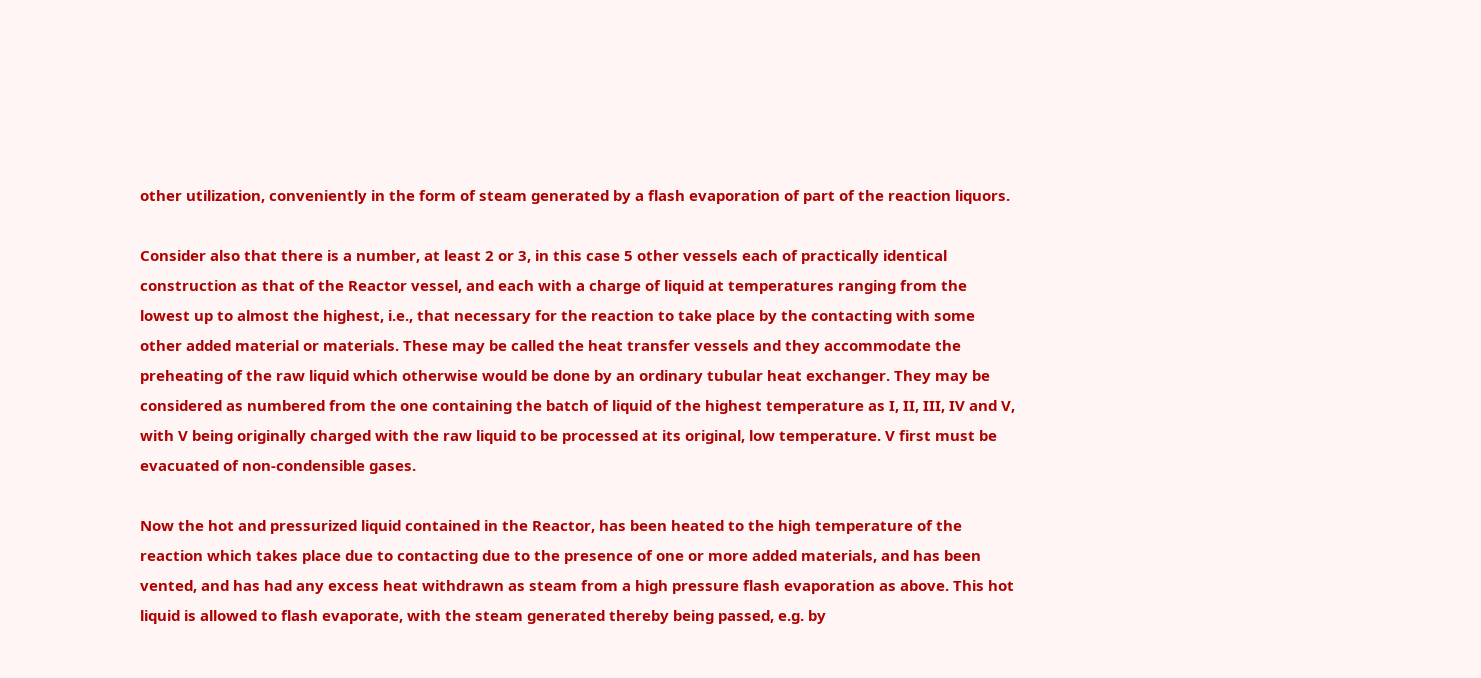other utilization, conveniently in the form of steam generated by a flash evaporation of part of the reaction liquors.

Consider also that there is a number, at least 2 or 3, in this case 5 other vessels each of practically identical construction as that of the Reactor vessel, and each with a charge of liquid at temperatures ranging from the lowest up to almost the highest, i.e., that necessary for the reaction to take place by the contacting with some other added material or materials. These may be called the heat transfer vessels and they accommodate the preheating of the raw liquid which otherwise would be done by an ordinary tubular heat exchanger. They may be considered as numbered from the one containing the batch of liquid of the highest temperature as I, II, III, IV and V, with V being originally charged with the raw liquid to be processed at its original, low temperature. V first must be evacuated of non-condensible gases.

Now the hot and pressurized liquid contained in the Reactor, has been heated to the high temperature of the reaction which takes place due to contacting due to the presence of one or more added materials, and has been vented, and has had any excess heat withdrawn as steam from a high pressure flash evaporation as above. This hot liquid is allowed to flash evaporate, with the steam generated thereby being passed, e.g. by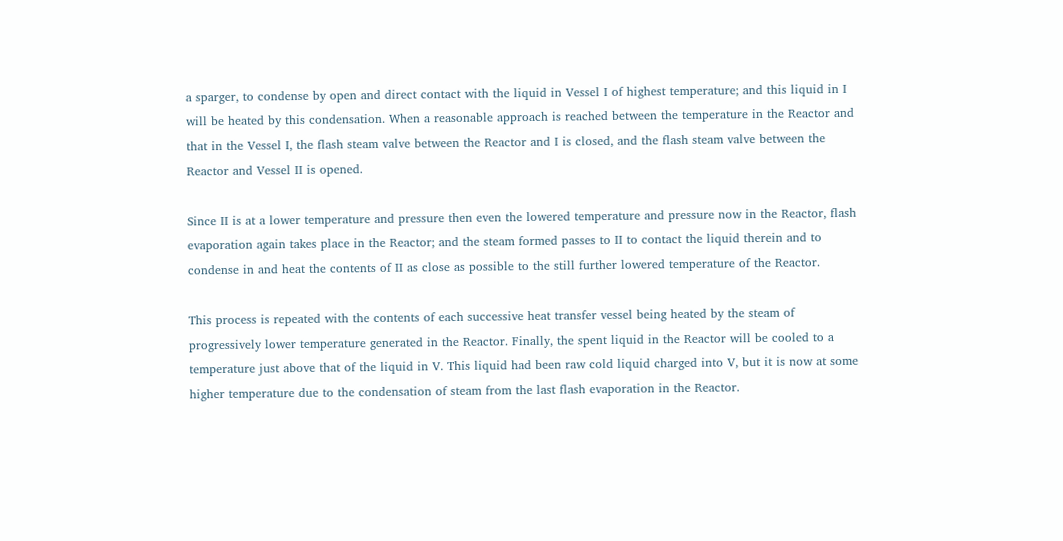a sparger, to condense by open and direct contact with the liquid in Vessel I of highest temperature; and this liquid in I will be heated by this condensation. When a reasonable approach is reached between the temperature in the Reactor and that in the Vessel I, the flash steam valve between the Reactor and I is closed, and the flash steam valve between the Reactor and Vessel II is opened.

Since II is at a lower temperature and pressure then even the lowered temperature and pressure now in the Reactor, flash evaporation again takes place in the Reactor; and the steam formed passes to II to contact the liquid therein and to condense in and heat the contents of II as close as possible to the still further lowered temperature of the Reactor.

This process is repeated with the contents of each successive heat transfer vessel being heated by the steam of progressively lower temperature generated in the Reactor. Finally, the spent liquid in the Reactor will be cooled to a temperature just above that of the liquid in V. This liquid had been raw cold liquid charged into V, but it is now at some higher temperature due to the condensation of steam from the last flash evaporation in the Reactor.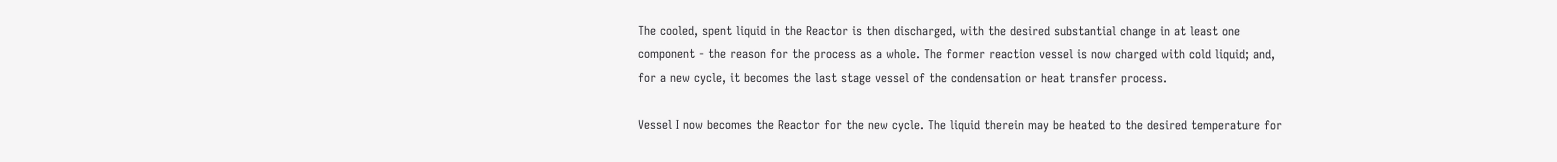The cooled, spent liquid in the Reactor is then discharged, with the desired substantial change in at least one component - the reason for the process as a whole. The former reaction vessel is now charged with cold liquid; and, for a new cycle, it becomes the last stage vessel of the condensation or heat transfer process.

Vessel I now becomes the Reactor for the new cycle. The liquid therein may be heated to the desired temperature for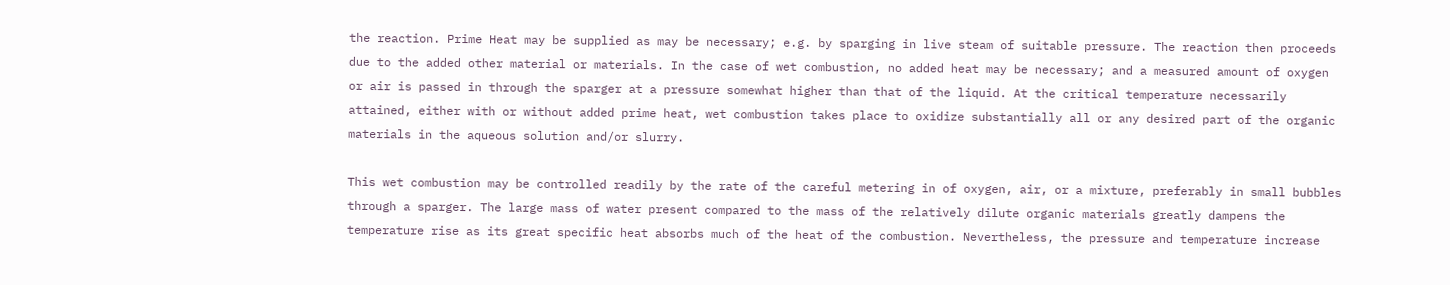the reaction. Prime Heat may be supplied as may be necessary; e.g. by sparging in live steam of suitable pressure. The reaction then proceeds due to the added other material or materials. In the case of wet combustion, no added heat may be necessary; and a measured amount of oxygen or air is passed in through the sparger at a pressure somewhat higher than that of the liquid. At the critical temperature necessarily attained, either with or without added prime heat, wet combustion takes place to oxidize substantially all or any desired part of the organic materials in the aqueous solution and/or slurry.

This wet combustion may be controlled readily by the rate of the careful metering in of oxygen, air, or a mixture, preferably in small bubbles through a sparger. The large mass of water present compared to the mass of the relatively dilute organic materials greatly dampens the temperature rise as its great specific heat absorbs much of the heat of the combustion. Nevertheless, the pressure and temperature increase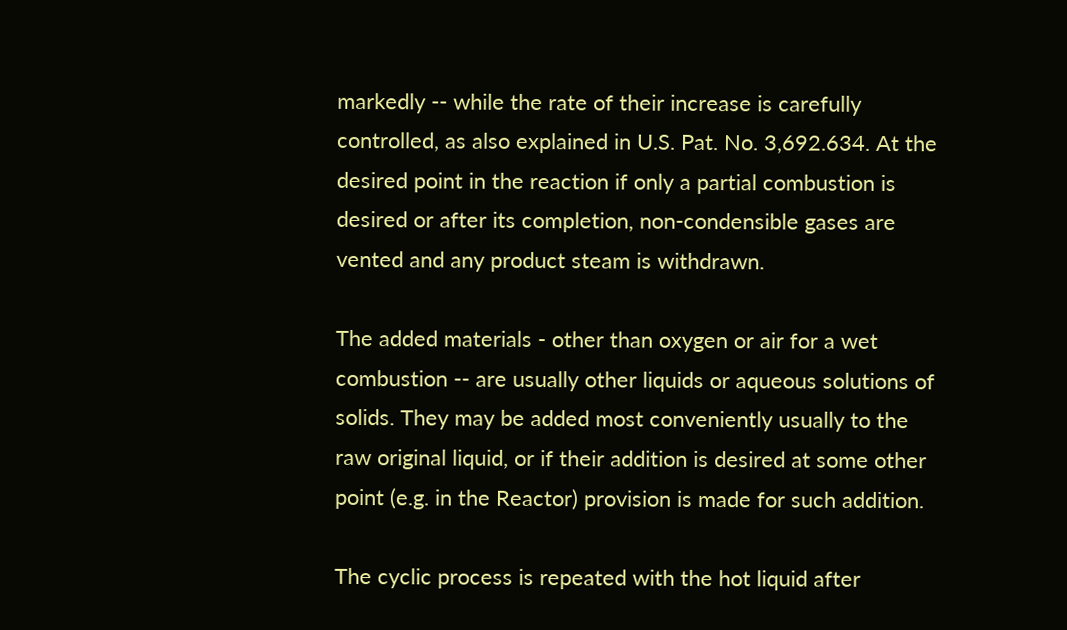markedly -- while the rate of their increase is carefully controlled, as also explained in U.S. Pat. No. 3,692.634. At the desired point in the reaction if only a partial combustion is desired or after its completion, non-condensible gases are vented and any product steam is withdrawn.

The added materials - other than oxygen or air for a wet combustion -- are usually other liquids or aqueous solutions of solids. They may be added most conveniently usually to the raw original liquid, or if their addition is desired at some other point (e.g. in the Reactor) provision is made for such addition.

The cyclic process is repeated with the hot liquid after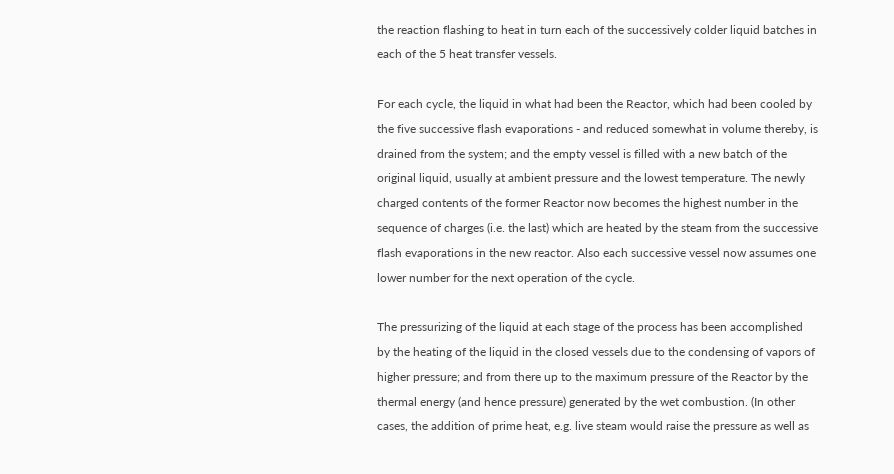the reaction flashing to heat in turn each of the successively colder liquid batches in each of the 5 heat transfer vessels.

For each cycle, the liquid in what had been the Reactor, which had been cooled by the five successive flash evaporations - and reduced somewhat in volume thereby, is drained from the system; and the empty vessel is filled with a new batch of the original liquid, usually at ambient pressure and the lowest temperature. The newly charged contents of the former Reactor now becomes the highest number in the sequence of charges (i.e. the last) which are heated by the steam from the successive flash evaporations in the new reactor. Also each successive vessel now assumes one lower number for the next operation of the cycle.

The pressurizing of the liquid at each stage of the process has been accomplished by the heating of the liquid in the closed vessels due to the condensing of vapors of higher pressure; and from there up to the maximum pressure of the Reactor by the thermal energy (and hence pressure) generated by the wet combustion. (In other cases, the addition of prime heat, e.g. live steam would raise the pressure as well as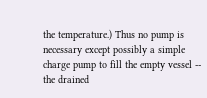the temperature.) Thus no pump is necessary except possibly a simple charge pump to fill the empty vessel -- the drained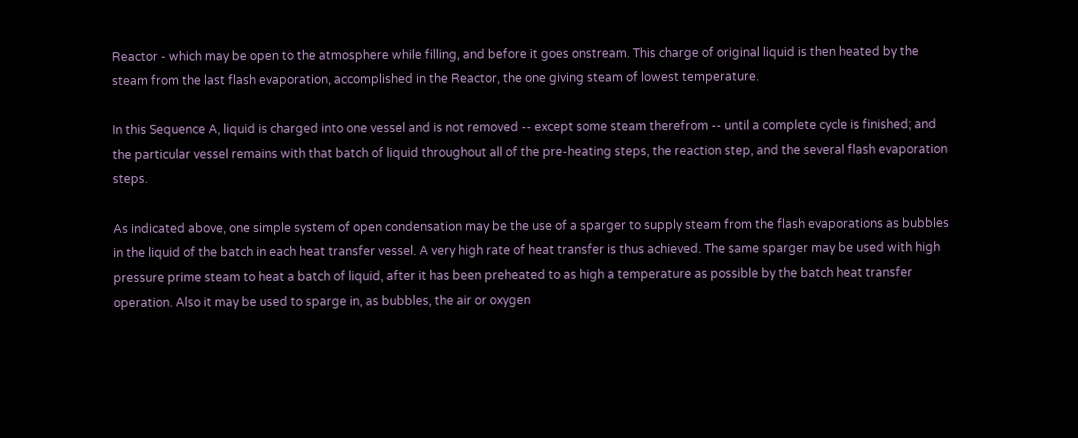Reactor - which may be open to the atmosphere while filling, and before it goes onstream. This charge of original liquid is then heated by the steam from the last flash evaporation, accomplished in the Reactor, the one giving steam of lowest temperature.

In this Sequence A, liquid is charged into one vessel and is not removed -- except some steam therefrom -- until a complete cycle is finished; and the particular vessel remains with that batch of liquid throughout all of the pre-heating steps, the reaction step, and the several flash evaporation steps.

As indicated above, one simple system of open condensation may be the use of a sparger to supply steam from the flash evaporations as bubbles in the liquid of the batch in each heat transfer vessel. A very high rate of heat transfer is thus achieved. The same sparger may be used with high pressure prime steam to heat a batch of liquid, after it has been preheated to as high a temperature as possible by the batch heat transfer operation. Also it may be used to sparge in, as bubbles, the air or oxygen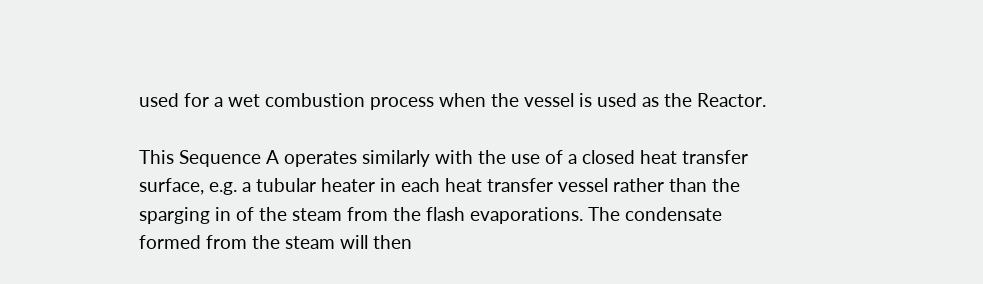used for a wet combustion process when the vessel is used as the Reactor.

This Sequence A operates similarly with the use of a closed heat transfer surface, e.g. a tubular heater in each heat transfer vessel rather than the sparging in of the steam from the flash evaporations. The condensate formed from the steam will then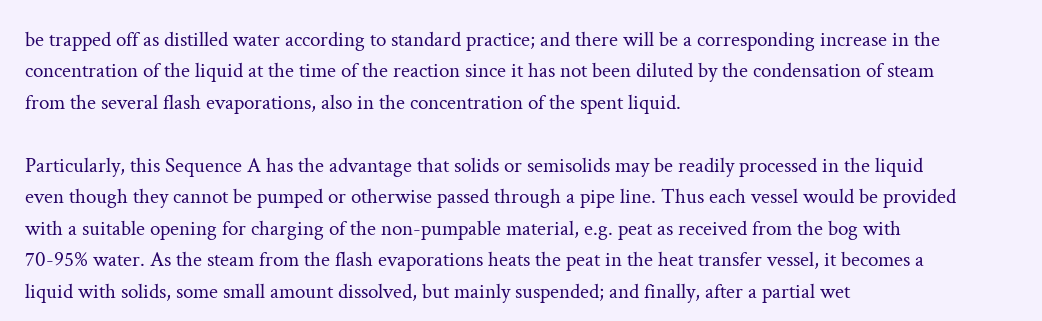be trapped off as distilled water according to standard practice; and there will be a corresponding increase in the concentration of the liquid at the time of the reaction since it has not been diluted by the condensation of steam from the several flash evaporations, also in the concentration of the spent liquid.

Particularly, this Sequence A has the advantage that solids or semisolids may be readily processed in the liquid even though they cannot be pumped or otherwise passed through a pipe line. Thus each vessel would be provided with a suitable opening for charging of the non-pumpable material, e.g. peat as received from the bog with 70-95% water. As the steam from the flash evaporations heats the peat in the heat transfer vessel, it becomes a liquid with solids, some small amount dissolved, but mainly suspended; and finally, after a partial wet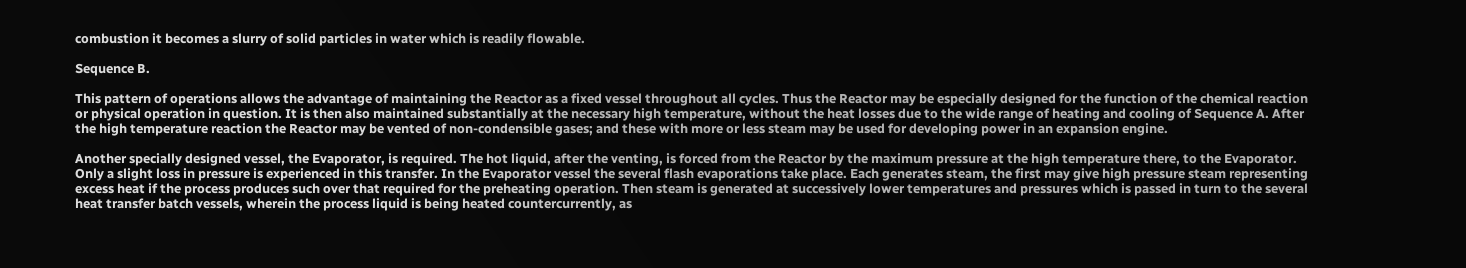combustion it becomes a slurry of solid particles in water which is readily flowable.

Sequence B.

This pattern of operations allows the advantage of maintaining the Reactor as a fixed vessel throughout all cycles. Thus the Reactor may be especially designed for the function of the chemical reaction or physical operation in question. It is then also maintained substantially at the necessary high temperature, without the heat losses due to the wide range of heating and cooling of Sequence A. After the high temperature reaction the Reactor may be vented of non-condensible gases; and these with more or less steam may be used for developing power in an expansion engine.

Another specially designed vessel, the Evaporator, is required. The hot liquid, after the venting, is forced from the Reactor by the maximum pressure at the high temperature there, to the Evaporator. Only a slight loss in pressure is experienced in this transfer. In the Evaporator vessel the several flash evaporations take place. Each generates steam, the first may give high pressure steam representing excess heat if the process produces such over that required for the preheating operation. Then steam is generated at successively lower temperatures and pressures which is passed in turn to the several heat transfer batch vessels, wherein the process liquid is being heated countercurrently, as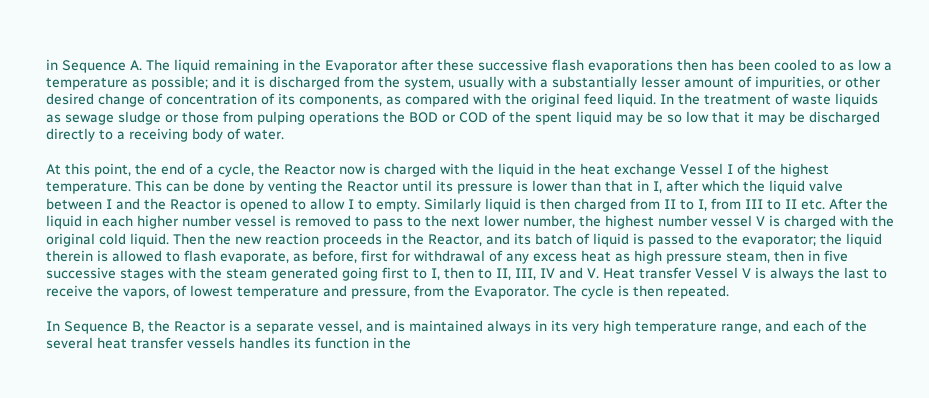in Sequence A. The liquid remaining in the Evaporator after these successive flash evaporations then has been cooled to as low a temperature as possible; and it is discharged from the system, usually with a substantially lesser amount of impurities, or other desired change of concentration of its components, as compared with the original feed liquid. In the treatment of waste liquids as sewage sludge or those from pulping operations the BOD or COD of the spent liquid may be so low that it may be discharged directly to a receiving body of water.

At this point, the end of a cycle, the Reactor now is charged with the liquid in the heat exchange Vessel I of the highest temperature. This can be done by venting the Reactor until its pressure is lower than that in I, after which the liquid valve between I and the Reactor is opened to allow I to empty. Similarly liquid is then charged from II to I, from III to II etc. After the liquid in each higher number vessel is removed to pass to the next lower number, the highest number vessel V is charged with the original cold liquid. Then the new reaction proceeds in the Reactor, and its batch of liquid is passed to the evaporator; the liquid therein is allowed to flash evaporate, as before, first for withdrawal of any excess heat as high pressure steam, then in five successive stages with the steam generated going first to I, then to II, III, IV and V. Heat transfer Vessel V is always the last to receive the vapors, of lowest temperature and pressure, from the Evaporator. The cycle is then repeated.

In Sequence B, the Reactor is a separate vessel, and is maintained always in its very high temperature range, and each of the several heat transfer vessels handles its function in the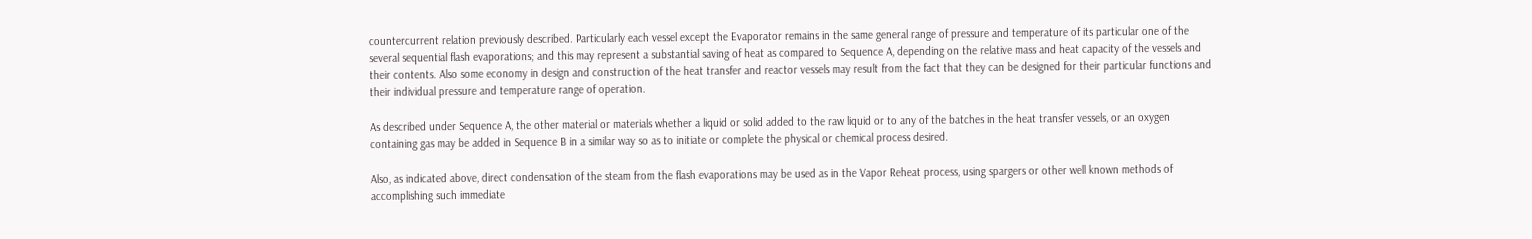countercurrent relation previously described. Particularly each vessel except the Evaporator remains in the same general range of pressure and temperature of its particular one of the several sequential flash evaporations; and this may represent a substantial saving of heat as compared to Sequence A, depending on the relative mass and heat capacity of the vessels and their contents. Also some economy in design and construction of the heat transfer and reactor vessels may result from the fact that they can be designed for their particular functions and their individual pressure and temperature range of operation.

As described under Sequence A, the other material or materials whether a liquid or solid added to the raw liquid or to any of the batches in the heat transfer vessels, or an oxygen containing gas may be added in Sequence B in a similar way so as to initiate or complete the physical or chemical process desired.

Also, as indicated above, direct condensation of the steam from the flash evaporations may be used as in the Vapor Reheat process, using spargers or other well known methods of accomplishing such immediate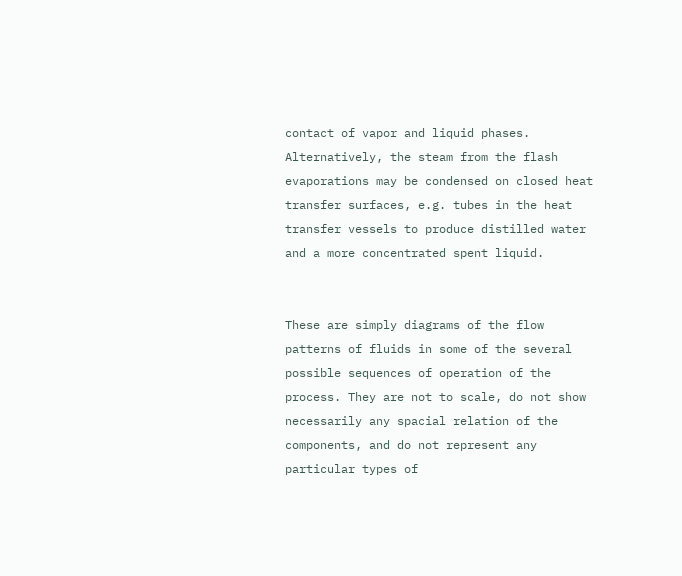contact of vapor and liquid phases. Alternatively, the steam from the flash evaporations may be condensed on closed heat transfer surfaces, e.g. tubes in the heat transfer vessels to produce distilled water and a more concentrated spent liquid.


These are simply diagrams of the flow patterns of fluids in some of the several possible sequences of operation of the process. They are not to scale, do not show necessarily any spacial relation of the components, and do not represent any particular types of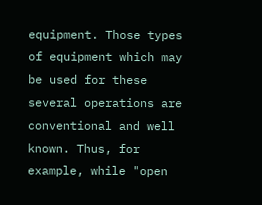equipment. Those types of equipment which may be used for these several operations are conventional and well known. Thus, for example, while "open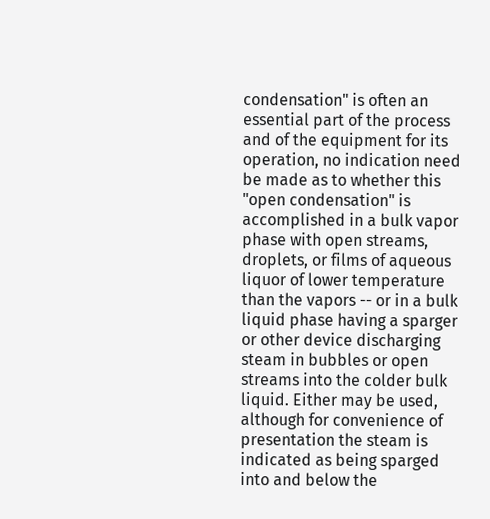condensation" is often an essential part of the process and of the equipment for its operation, no indication need be made as to whether this "open condensation" is accomplished in a bulk vapor phase with open streams, droplets, or films of aqueous liquor of lower temperature than the vapors -- or in a bulk liquid phase having a sparger or other device discharging steam in bubbles or open streams into the colder bulk liquid. Either may be used, although for convenience of presentation the steam is indicated as being sparged into and below the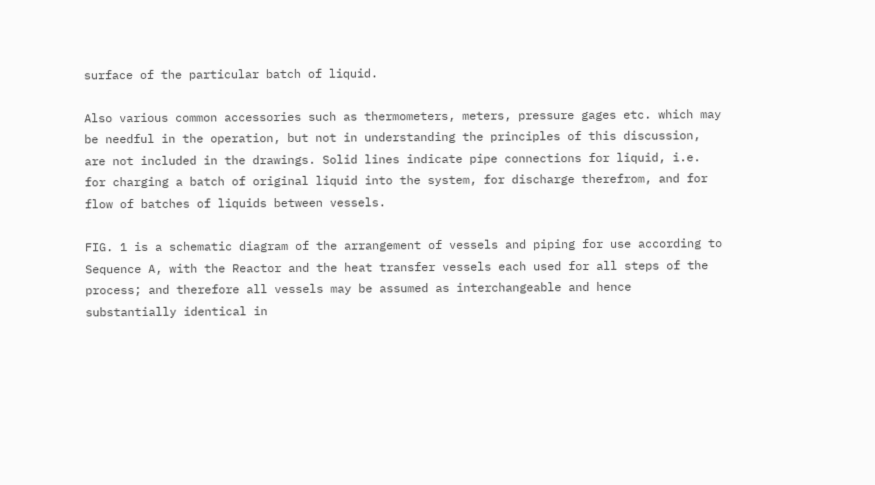surface of the particular batch of liquid.

Also various common accessories such as thermometers, meters, pressure gages etc. which may be needful in the operation, but not in understanding the principles of this discussion, are not included in the drawings. Solid lines indicate pipe connections for liquid, i.e. for charging a batch of original liquid into the system, for discharge therefrom, and for flow of batches of liquids between vessels.

FIG. 1 is a schematic diagram of the arrangement of vessels and piping for use according to Sequence A, with the Reactor and the heat transfer vessels each used for all steps of the process; and therefore all vessels may be assumed as interchangeable and hence substantially identical in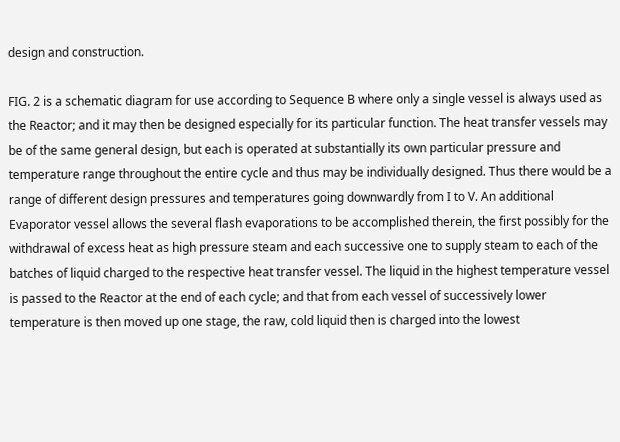design and construction.

FIG. 2 is a schematic diagram for use according to Sequence B where only a single vessel is always used as the Reactor; and it may then be designed especially for its particular function. The heat transfer vessels may be of the same general design, but each is operated at substantially its own particular pressure and temperature range throughout the entire cycle and thus may be individually designed. Thus there would be a range of different design pressures and temperatures going downwardly from I to V. An additional Evaporator vessel allows the several flash evaporations to be accomplished therein, the first possibly for the withdrawal of excess heat as high pressure steam and each successive one to supply steam to each of the batches of liquid charged to the respective heat transfer vessel. The liquid in the highest temperature vessel is passed to the Reactor at the end of each cycle; and that from each vessel of successively lower temperature is then moved up one stage, the raw, cold liquid then is charged into the lowest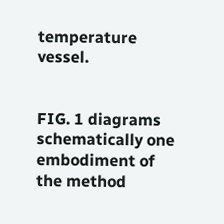temperature vessel.


FIG. 1 diagrams schematically one embodiment of the method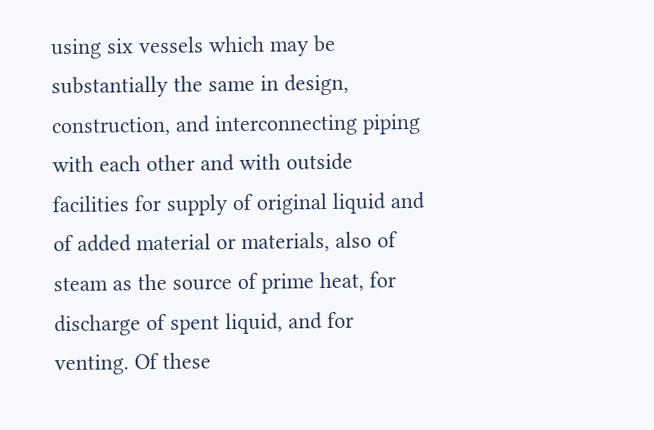using six vessels which may be substantially the same in design, construction, and interconnecting piping with each other and with outside facilities for supply of original liquid and of added material or materials, also of steam as the source of prime heat, for discharge of spent liquid, and for venting. Of these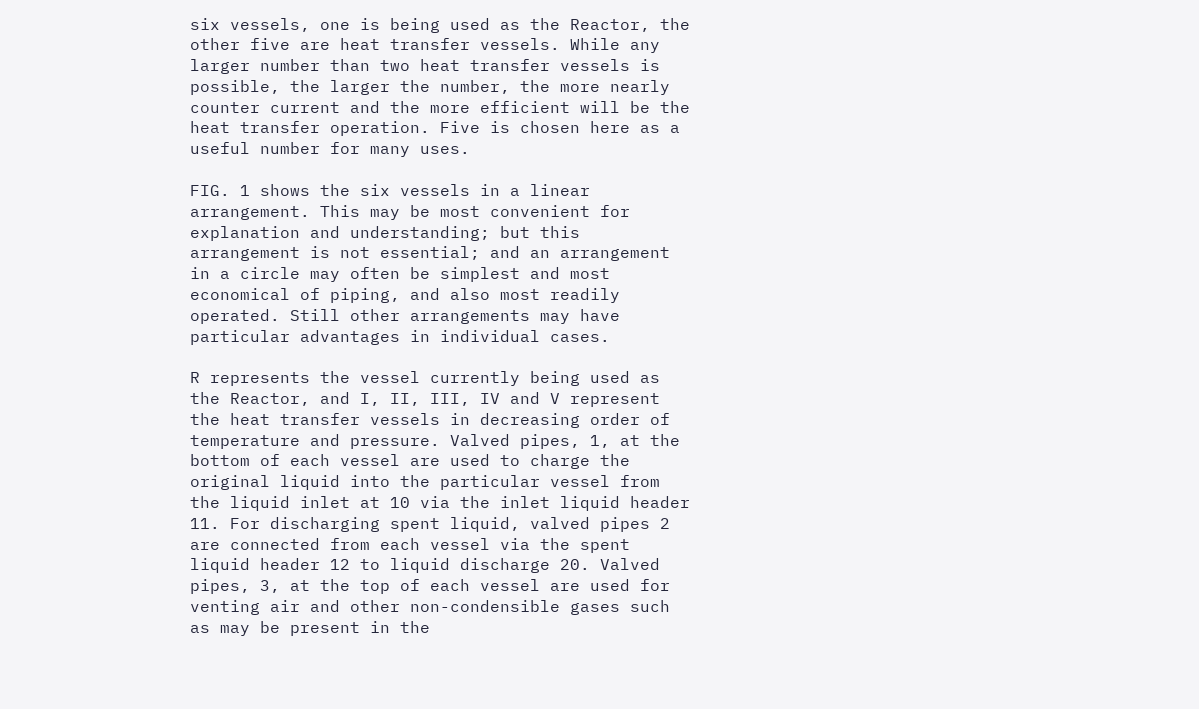six vessels, one is being used as the Reactor, the other five are heat transfer vessels. While any larger number than two heat transfer vessels is possible, the larger the number, the more nearly counter current and the more efficient will be the heat transfer operation. Five is chosen here as a useful number for many uses.

FIG. 1 shows the six vessels in a linear arrangement. This may be most convenient for explanation and understanding; but this arrangement is not essential; and an arrangement in a circle may often be simplest and most economical of piping, and also most readily operated. Still other arrangements may have particular advantages in individual cases.

R represents the vessel currently being used as the Reactor, and I, II, III, IV and V represent the heat transfer vessels in decreasing order of temperature and pressure. Valved pipes, 1, at the bottom of each vessel are used to charge the original liquid into the particular vessel from the liquid inlet at 10 via the inlet liquid header 11. For discharging spent liquid, valved pipes 2 are connected from each vessel via the spent liquid header 12 to liquid discharge 20. Valved pipes, 3, at the top of each vessel are used for venting air and other non-condensible gases such as may be present in the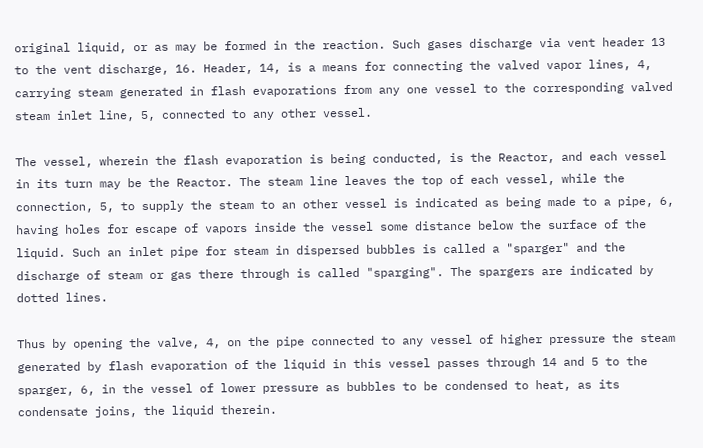original liquid, or as may be formed in the reaction. Such gases discharge via vent header 13 to the vent discharge, 16. Header, 14, is a means for connecting the valved vapor lines, 4, carrying steam generated in flash evaporations from any one vessel to the corresponding valved steam inlet line, 5, connected to any other vessel.

The vessel, wherein the flash evaporation is being conducted, is the Reactor, and each vessel in its turn may be the Reactor. The steam line leaves the top of each vessel, while the connection, 5, to supply the steam to an other vessel is indicated as being made to a pipe, 6, having holes for escape of vapors inside the vessel some distance below the surface of the liquid. Such an inlet pipe for steam in dispersed bubbles is called a "sparger" and the discharge of steam or gas there through is called "sparging". The spargers are indicated by dotted lines.

Thus by opening the valve, 4, on the pipe connected to any vessel of higher pressure the steam generated by flash evaporation of the liquid in this vessel passes through 14 and 5 to the sparger, 6, in the vessel of lower pressure as bubbles to be condensed to heat, as its condensate joins, the liquid therein.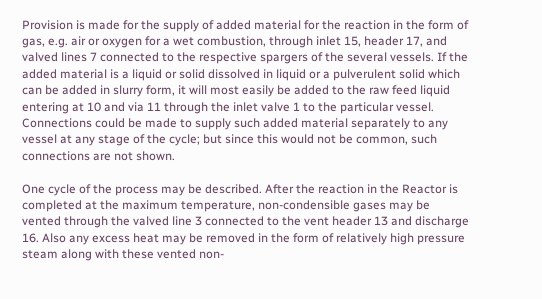Provision is made for the supply of added material for the reaction in the form of gas, e.g. air or oxygen for a wet combustion, through inlet 15, header 17, and valved lines 7 connected to the respective spargers of the several vessels. If the added material is a liquid or solid dissolved in liquid or a pulverulent solid which can be added in slurry form, it will most easily be added to the raw feed liquid entering at 10 and via 11 through the inlet valve 1 to the particular vessel. Connections could be made to supply such added material separately to any vessel at any stage of the cycle; but since this would not be common, such connections are not shown.

One cycle of the process may be described. After the reaction in the Reactor is completed at the maximum temperature, non-condensible gases may be vented through the valved line 3 connected to the vent header 13 and discharge 16. Also any excess heat may be removed in the form of relatively high pressure steam along with these vented non-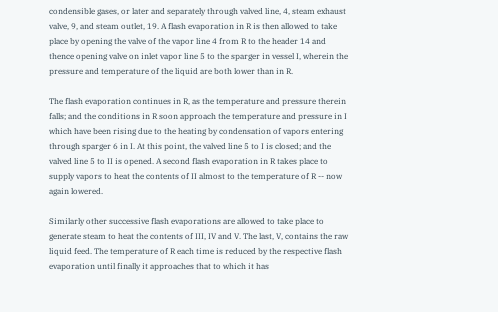condensible gases, or later and separately through valved line, 4, steam exhaust valve, 9, and steam outlet, 19. A flash evaporation in R is then allowed to take place by opening the valve of the vapor line 4 from R to the header 14 and thence opening valve on inlet vapor line 5 to the sparger in vessel I, wherein the pressure and temperature of the liquid are both lower than in R.

The flash evaporation continues in R, as the temperature and pressure therein falls; and the conditions in R soon approach the temperature and pressure in I which have been rising due to the heating by condensation of vapors entering through sparger 6 in I. At this point, the valved line 5 to I is closed; and the valved line 5 to II is opened. A second flash evaporation in R takes place to supply vapors to heat the contents of II almost to the temperature of R -- now again lowered.

Similarly other successive flash evaporations are allowed to take place to generate steam to heat the contents of III, IV and V. The last, V, contains the raw liquid feed. The temperature of R each time is reduced by the respective flash evaporation until finally it approaches that to which it has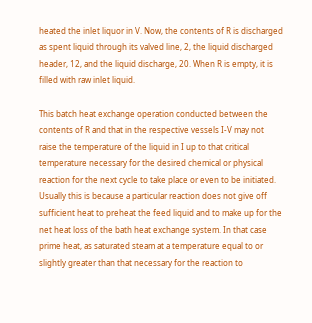heated the inlet liquor in V. Now, the contents of R is discharged as spent liquid through its valved line, 2, the liquid discharged header, 12, and the liquid discharge, 20. When R is empty, it is filled with raw inlet liquid.

This batch heat exchange operation conducted between the contents of R and that in the respective vessels I-V may not raise the temperature of the liquid in I up to that critical temperature necessary for the desired chemical or physical reaction for the next cycle to take place or even to be initiated. Usually this is because a particular reaction does not give off sufficient heat to preheat the feed liquid and to make up for the net heat loss of the bath heat exchange system. In that case prime heat, as saturated steam at a temperature equal to or slightly greater than that necessary for the reaction to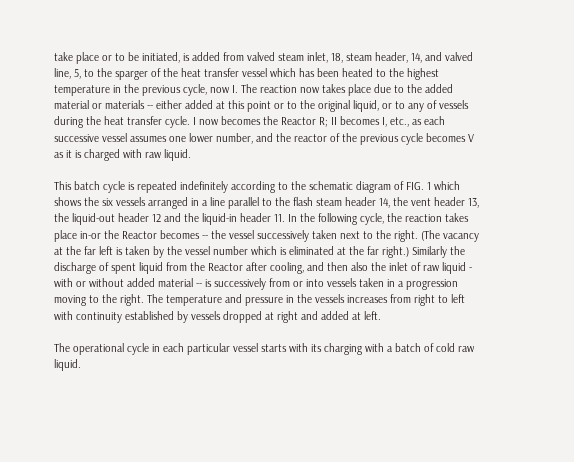take place or to be initiated, is added from valved steam inlet, 18, steam header, 14, and valved line, 5, to the sparger of the heat transfer vessel which has been heated to the highest temperature in the previous cycle, now I. The reaction now takes place due to the added material or materials -- either added at this point or to the original liquid, or to any of vessels during the heat transfer cycle. I now becomes the Reactor R; II becomes I, etc., as each successive vessel assumes one lower number, and the reactor of the previous cycle becomes V as it is charged with raw liquid.

This batch cycle is repeated indefinitely according to the schematic diagram of FIG. 1 which shows the six vessels arranged in a line parallel to the flash steam header 14, the vent header 13, the liquid-out header 12 and the liquid-in header 11. In the following cycle, the reaction takes place in-or the Reactor becomes -- the vessel successively taken next to the right. (The vacancy at the far left is taken by the vessel number which is eliminated at the far right.) Similarly the discharge of spent liquid from the Reactor after cooling, and then also the inlet of raw liquid - with or without added material -- is successively from or into vessels taken in a progression moving to the right. The temperature and pressure in the vessels increases from right to left with continuity established by vessels dropped at right and added at left.

The operational cycle in each particular vessel starts with its charging with a batch of cold raw liquid.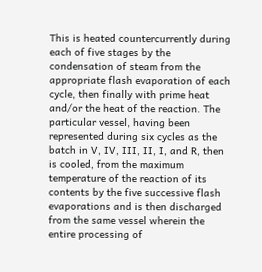This is heated countercurrently during each of five stages by the condensation of steam from the appropriate flash evaporation of each cycle, then finally with prime heat and/or the heat of the reaction. The particular vessel, having been represented during six cycles as the batch in V, IV, III, II, I, and R, then is cooled, from the maximum temperature of the reaction of its contents by the five successive flash evaporations and is then discharged from the same vessel wherein the entire processing of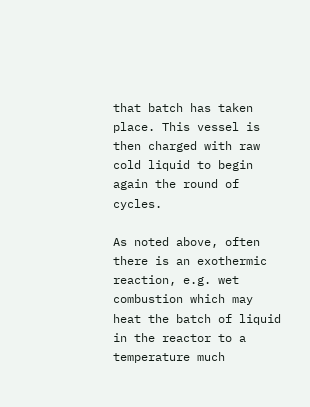that batch has taken place. This vessel is then charged with raw cold liquid to begin again the round of cycles.

As noted above, often there is an exothermic reaction, e.g. wet combustion which may heat the batch of liquid in the reactor to a temperature much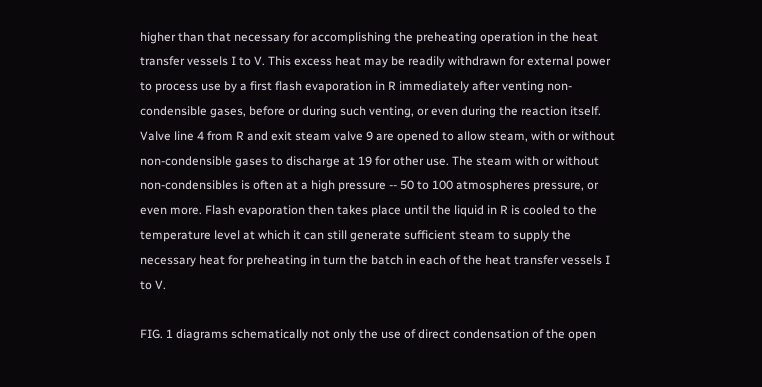higher than that necessary for accomplishing the preheating operation in the heat transfer vessels I to V. This excess heat may be readily withdrawn for external power to process use by a first flash evaporation in R immediately after venting non-condensible gases, before or during such venting, or even during the reaction itself. Valve line 4 from R and exit steam valve 9 are opened to allow steam, with or without non-condensible gases to discharge at 19 for other use. The steam with or without non-condensibles is often at a high pressure -- 50 to 100 atmospheres pressure, or even more. Flash evaporation then takes place until the liquid in R is cooled to the temperature level at which it can still generate sufficient steam to supply the necessary heat for preheating in turn the batch in each of the heat transfer vessels I to V.

FIG. 1 diagrams schematically not only the use of direct condensation of the open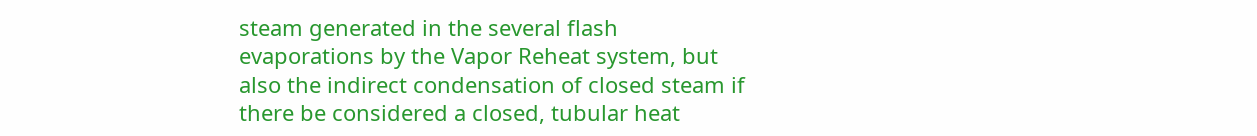steam generated in the several flash evaporations by the Vapor Reheat system, but also the indirect condensation of closed steam if there be considered a closed, tubular heat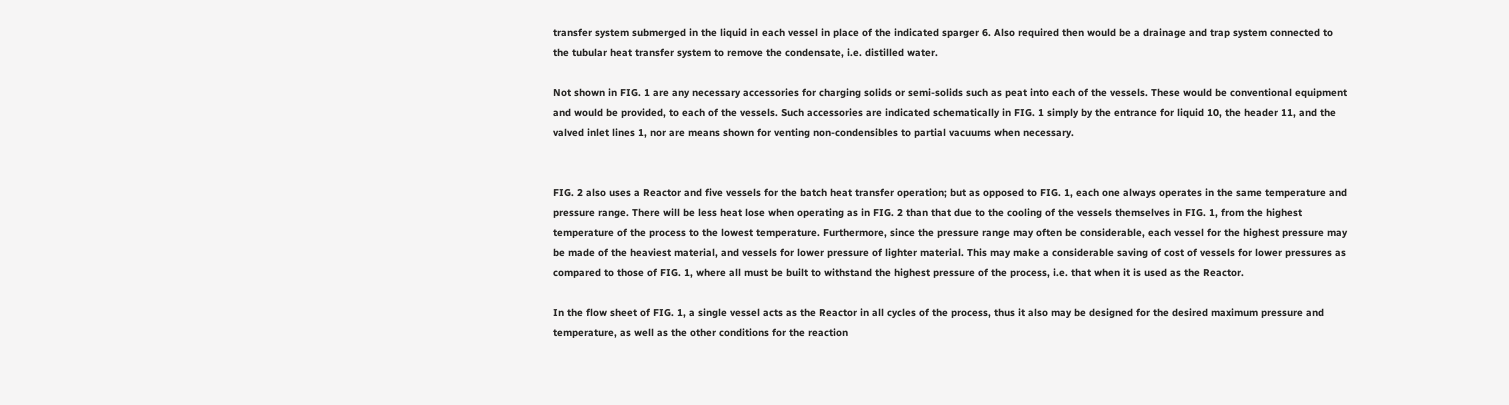transfer system submerged in the liquid in each vessel in place of the indicated sparger 6. Also required then would be a drainage and trap system connected to the tubular heat transfer system to remove the condensate, i.e. distilled water.

Not shown in FIG. 1 are any necessary accessories for charging solids or semi-solids such as peat into each of the vessels. These would be conventional equipment and would be provided, to each of the vessels. Such accessories are indicated schematically in FIG. 1 simply by the entrance for liquid 10, the header 11, and the valved inlet lines 1, nor are means shown for venting non-condensibles to partial vacuums when necessary.


FIG. 2 also uses a Reactor and five vessels for the batch heat transfer operation; but as opposed to FIG. 1, each one always operates in the same temperature and pressure range. There will be less heat lose when operating as in FIG. 2 than that due to the cooling of the vessels themselves in FIG. 1, from the highest temperature of the process to the lowest temperature. Furthermore, since the pressure range may often be considerable, each vessel for the highest pressure may be made of the heaviest material, and vessels for lower pressure of lighter material. This may make a considerable saving of cost of vessels for lower pressures as compared to those of FIG. 1, where all must be built to withstand the highest pressure of the process, i.e. that when it is used as the Reactor.

In the flow sheet of FIG. 1, a single vessel acts as the Reactor in all cycles of the process, thus it also may be designed for the desired maximum pressure and temperature, as well as the other conditions for the reaction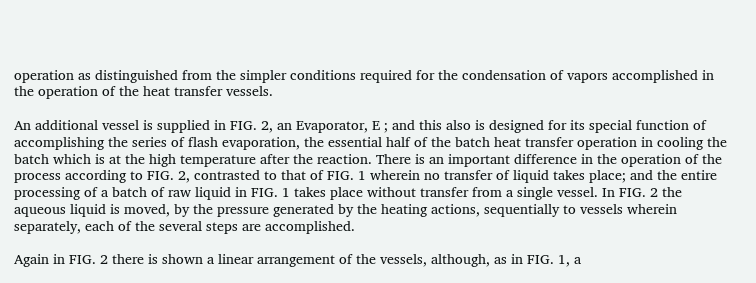operation as distinguished from the simpler conditions required for the condensation of vapors accomplished in the operation of the heat transfer vessels.

An additional vessel is supplied in FIG. 2, an Evaporator, E ; and this also is designed for its special function of accomplishing the series of flash evaporation, the essential half of the batch heat transfer operation in cooling the batch which is at the high temperature after the reaction. There is an important difference in the operation of the process according to FIG. 2, contrasted to that of FIG. 1 wherein no transfer of liquid takes place; and the entire processing of a batch of raw liquid in FIG. 1 takes place without transfer from a single vessel. In FIG. 2 the aqueous liquid is moved, by the pressure generated by the heating actions, sequentially to vessels wherein separately, each of the several steps are accomplished.

Again in FIG. 2 there is shown a linear arrangement of the vessels, although, as in FIG. 1, a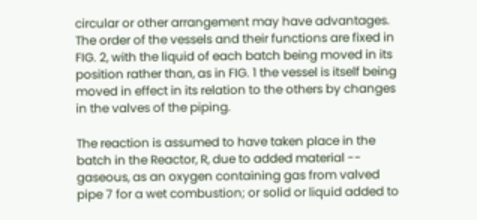circular or other arrangement may have advantages. The order of the vessels and their functions are fixed in FIG. 2, with the liquid of each batch being moved in its position rather than, as in FIG. 1 the vessel is itself being moved in effect in its relation to the others by changes in the valves of the piping.

The reaction is assumed to have taken place in the batch in the Reactor, R, due to added material -- gaseous, as an oxygen containing gas from valved pipe 7 for a wet combustion; or solid or liquid added to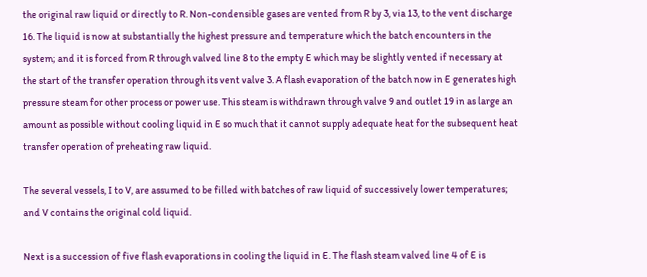the original raw liquid or directly to R. Non-condensible gases are vented from R by 3, via 13, to the vent discharge 16. The liquid is now at substantially the highest pressure and temperature which the batch encounters in the system; and it is forced from R through valved line 8 to the empty E which may be slightly vented if necessary at the start of the transfer operation through its vent valve 3. A flash evaporation of the batch now in E generates high pressure steam for other process or power use. This steam is withdrawn through valve 9 and outlet 19 in as large an amount as possible without cooling liquid in E so much that it cannot supply adequate heat for the subsequent heat transfer operation of preheating raw liquid.

The several vessels, I to V, are assumed to be filled with batches of raw liquid of successively lower temperatures; and V contains the original cold liquid.

Next is a succession of five flash evaporations in cooling the liquid in E. The flash steam valved line 4 of E is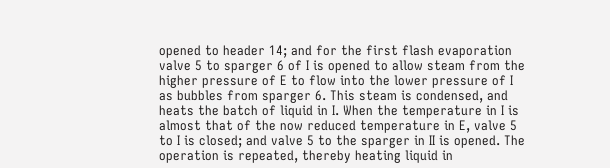opened to header 14; and for the first flash evaporation valve 5 to sparger 6 of I is opened to allow steam from the higher pressure of E to flow into the lower pressure of I as bubbles from sparger 6. This steam is condensed, and heats the batch of liquid in I. When the temperature in I is almost that of the now reduced temperature in E, valve 5 to I is closed; and valve 5 to the sparger in II is opened. The operation is repeated, thereby heating liquid in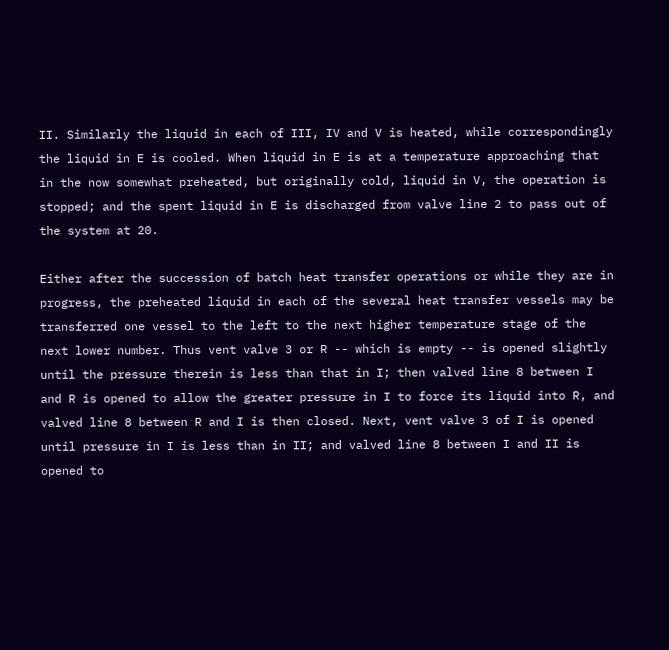II. Similarly the liquid in each of III, IV and V is heated, while correspondingly the liquid in E is cooled. When liquid in E is at a temperature approaching that in the now somewhat preheated, but originally cold, liquid in V, the operation is stopped; and the spent liquid in E is discharged from valve line 2 to pass out of the system at 20.

Either after the succession of batch heat transfer operations or while they are in progress, the preheated liquid in each of the several heat transfer vessels may be transferred one vessel to the left to the next higher temperature stage of the next lower number. Thus vent valve 3 or R -- which is empty -- is opened slightly until the pressure therein is less than that in I; then valved line 8 between I and R is opened to allow the greater pressure in I to force its liquid into R, and valved line 8 between R and I is then closed. Next, vent valve 3 of I is opened until pressure in I is less than in II; and valved line 8 between I and II is opened to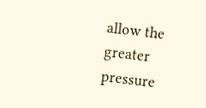allow the greater pressure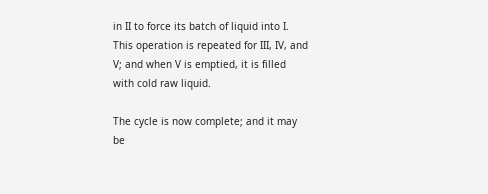in II to force its batch of liquid into I. This operation is repeated for III, IV, and V; and when V is emptied, it is filled with cold raw liquid.

The cycle is now complete; and it may be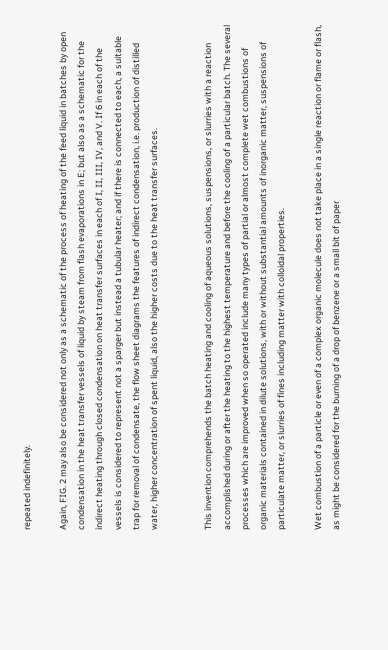repeated indefinitely.

Again, FIG. 2 may also be considered not only as a schematic of the process of heating of the feed liquid in batches by open condensation in the heat transfer vessels of liquid by steam from flash evaporations in E; but also as a schematic for the indirect heating through closed condensation on heat transfer surfaces in each of I, II, III, IV, and V. If 6 in each of the vessels is considered to represent not a sparger but instead a tubular heater; and if there is connected to each, a suitable trap for removal of condensate, the flow sheet diagrams the features of indirect condensation, i.e. production of distilled water, higher concentration of spent liquid, also the higher costs due to the heat transfer surfaces.


This invention comprehends the batch heating and cooling of aqueous solutions, suspensions, or slurries with a reaction accomplished during or after the heating to the highest temperature and before the cooling of a particular batch. The several processes which are improved when so operated include many types of partial or almost complete wet combustions of organic materials contained in dilute solutions, with or without substantial amounts of inorganic matter, suspensions of particulate matter, or slurries of fines including matter with colloidal properties.

Wet combustion of a particle or even of a complex organic molecule does not take place in a single reaction or flame or flash, as might be considered for the burning of a drop of benzene or a small bit of paper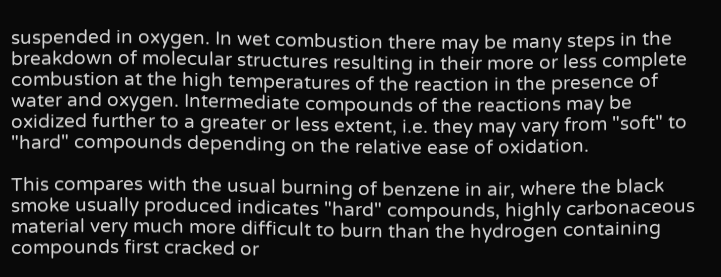suspended in oxygen. In wet combustion there may be many steps in the breakdown of molecular structures resulting in their more or less complete combustion at the high temperatures of the reaction in the presence of water and oxygen. Intermediate compounds of the reactions may be oxidized further to a greater or less extent, i.e. they may vary from "soft" to "hard" compounds depending on the relative ease of oxidation.

This compares with the usual burning of benzene in air, where the black smoke usually produced indicates "hard" compounds, highly carbonaceous material very much more difficult to burn than the hydrogen containing compounds first cracked or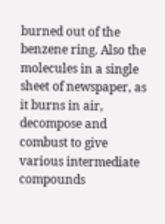burned out of the benzene ring. Also the molecules in a single sheet of newspaper, as it burns in air, decompose and combust to give various intermediate compounds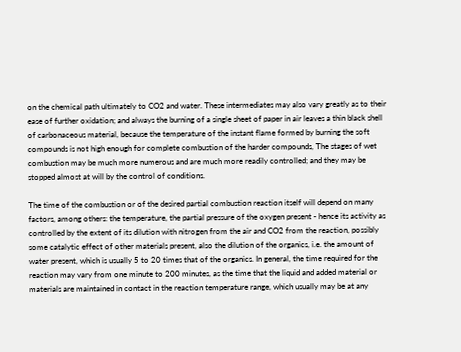on the chemical path ultimately to CO2 and water. These intermediates may also vary greatly as to their ease of further oxidation; and always the burning of a single sheet of paper in air leaves a thin black shell of carbonaceous material, because the temperature of the instant flame formed by burning the soft compounds is not high enough for complete combustion of the harder compounds, The stages of wet combustion may be much more numerous and are much more readily controlled; and they may be stopped almost at will by the control of conditions.

The time of the combustion or of the desired partial combustion reaction itself will depend on many factors, among others: the temperature, the partial pressure of the oxygen present - hence its activity as controlled by the extent of its dilution with nitrogen from the air and CO2 from the reaction, possibly some catalytic effect of other materials present, also the dilution of the organics, i.e. the amount of water present, which is usually 5 to 20 times that of the organics. In general, the time required for the reaction may vary from one minute to 200 minutes, as the time that the liquid and added material or materials are maintained in contact in the reaction temperature range, which usually may be at any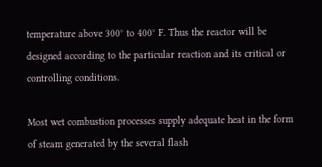temperature above 300° to 400° F. Thus the reactor will be designed according to the particular reaction and its critical or controlling conditions.

Most wet combustion processes supply adequate heat in the form of steam generated by the several flash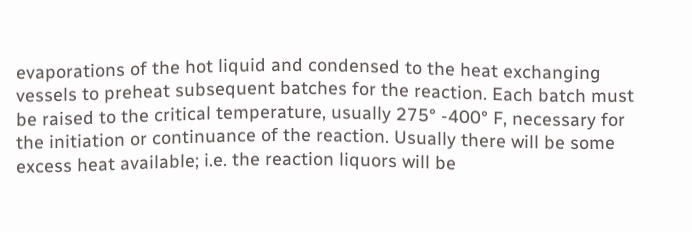evaporations of the hot liquid and condensed to the heat exchanging vessels to preheat subsequent batches for the reaction. Each batch must be raised to the critical temperature, usually 275° -400° F, necessary for the initiation or continuance of the reaction. Usually there will be some excess heat available; i.e. the reaction liquors will be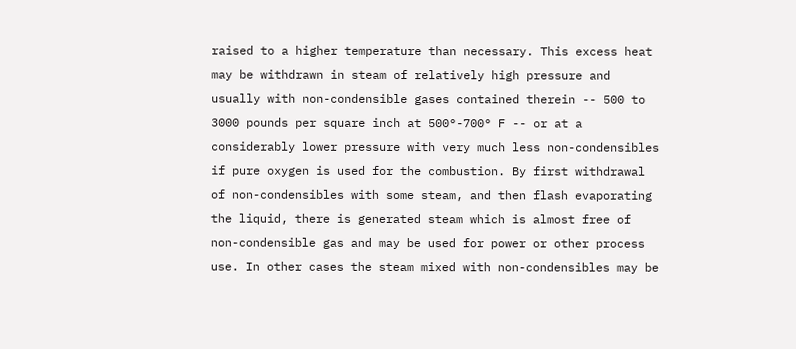raised to a higher temperature than necessary. This excess heat may be withdrawn in steam of relatively high pressure and usually with non-condensible gases contained therein -- 500 to 3000 pounds per square inch at 500°-700° F -- or at a considerably lower pressure with very much less non-condensibles if pure oxygen is used for the combustion. By first withdrawal of non-condensibles with some steam, and then flash evaporating the liquid, there is generated steam which is almost free of non-condensible gas and may be used for power or other process use. In other cases the steam mixed with non-condensibles may be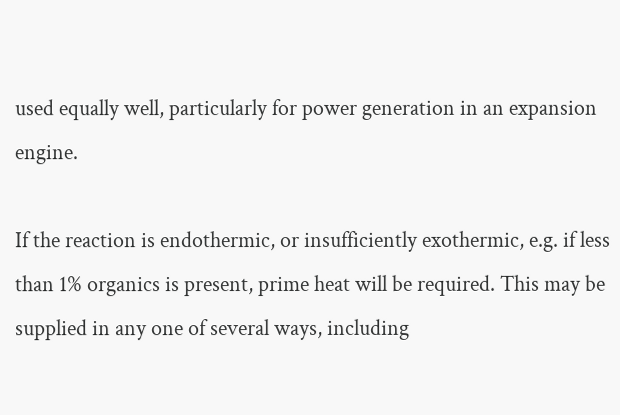used equally well, particularly for power generation in an expansion engine.

If the reaction is endothermic, or insufficiently exothermic, e.g. if less than 1% organics is present, prime heat will be required. This may be supplied in any one of several ways, including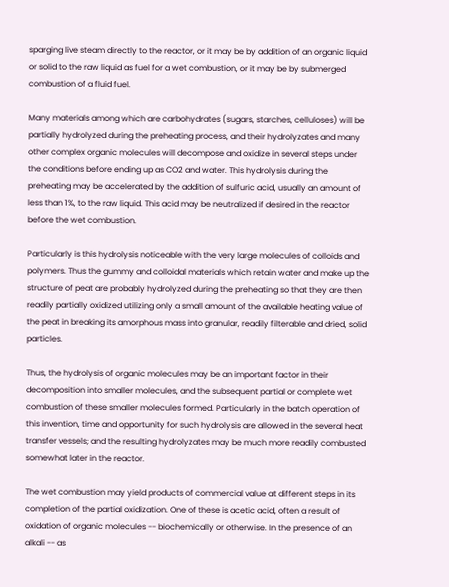sparging live steam directly to the reactor, or it may be by addition of an organic liquid or solid to the raw liquid as fuel for a wet combustion, or it may be by submerged combustion of a fluid fuel.

Many materials among which are carbohydrates (sugars, starches, celluloses) will be partially hydrolyzed during the preheating process, and their hydrolyzates and many other complex organic molecules will decompose and oxidize in several steps under the conditions before ending up as CO2 and water. This hydrolysis during the preheating may be accelerated by the addition of sulfuric acid, usually an amount of less than 1%, to the raw liquid. This acid may be neutralized if desired in the reactor before the wet combustion.

Particularly is this hydrolysis noticeable with the very large molecules of colloids and polymers. Thus the gummy and colloidal materials which retain water and make up the structure of peat are probably hydrolyzed during the preheating so that they are then readily partially oxidized utilizing only a small amount of the available heating value of the peat in breaking its amorphous mass into granular, readily filterable and dried, solid particles.

Thus, the hydrolysis of organic molecules may be an important factor in their decomposition into smaller molecules, and the subsequent partial or complete wet combustion of these smaller molecules formed. Particularly in the batch operation of this invention, time and opportunity for such hydrolysis are allowed in the several heat transfer vessels; and the resulting hydrolyzates may be much more readily combusted somewhat later in the reactor.

The wet combustion may yield products of commercial value at different steps in its completion of the partial oxidization. One of these is acetic acid, often a result of oxidation of organic molecules -- biochemically or otherwise. In the presence of an alkali -- as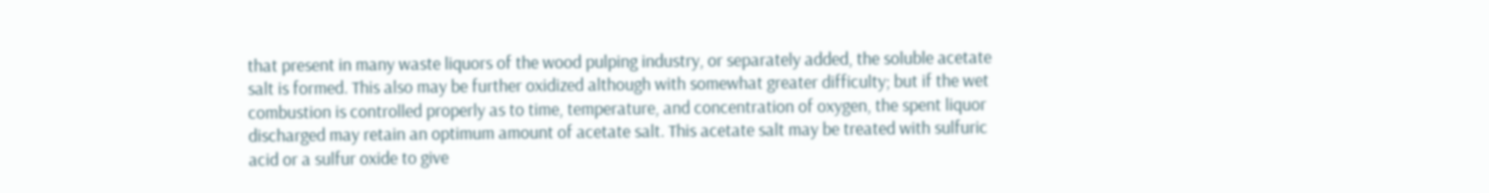that present in many waste liquors of the wood pulping industry, or separately added, the soluble acetate salt is formed. This also may be further oxidized although with somewhat greater difficulty; but if the wet combustion is controlled properly as to time, temperature, and concentration of oxygen, the spent liquor discharged may retain an optimum amount of acetate salt. This acetate salt may be treated with sulfuric acid or a sulfur oxide to give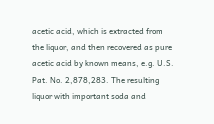acetic acid, which is extracted from the liquor, and then recovered as pure acetic acid by known means, e.g. U.S. Pat. No. 2,878,283. The resulting liquor with important soda and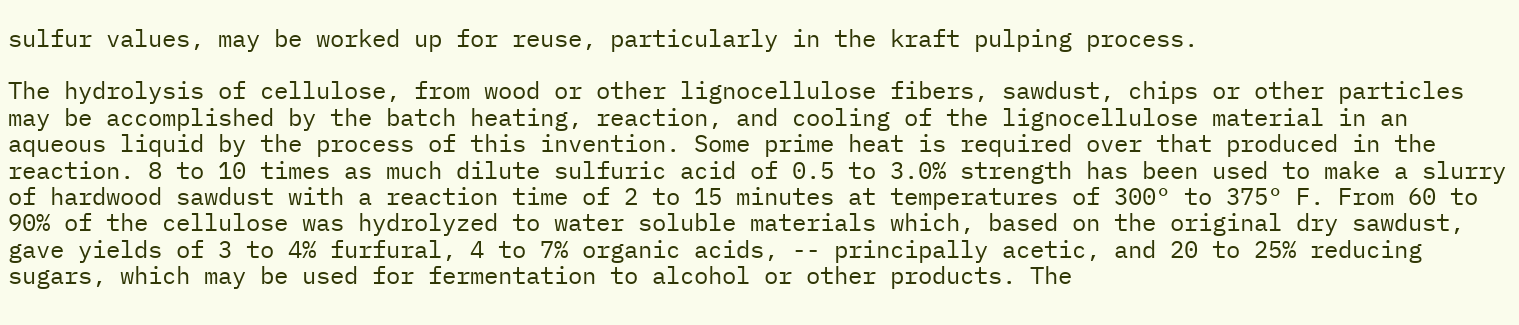sulfur values, may be worked up for reuse, particularly in the kraft pulping process.

The hydrolysis of cellulose, from wood or other lignocellulose fibers, sawdust, chips or other particles may be accomplished by the batch heating, reaction, and cooling of the lignocellulose material in an aqueous liquid by the process of this invention. Some prime heat is required over that produced in the reaction. 8 to 10 times as much dilute sulfuric acid of 0.5 to 3.0% strength has been used to make a slurry of hardwood sawdust with a reaction time of 2 to 15 minutes at temperatures of 300° to 375° F. From 60 to 90% of the cellulose was hydrolyzed to water soluble materials which, based on the original dry sawdust, gave yields of 3 to 4% furfural, 4 to 7% organic acids, -- principally acetic, and 20 to 25% reducing sugars, which may be used for fermentation to alcohol or other products. The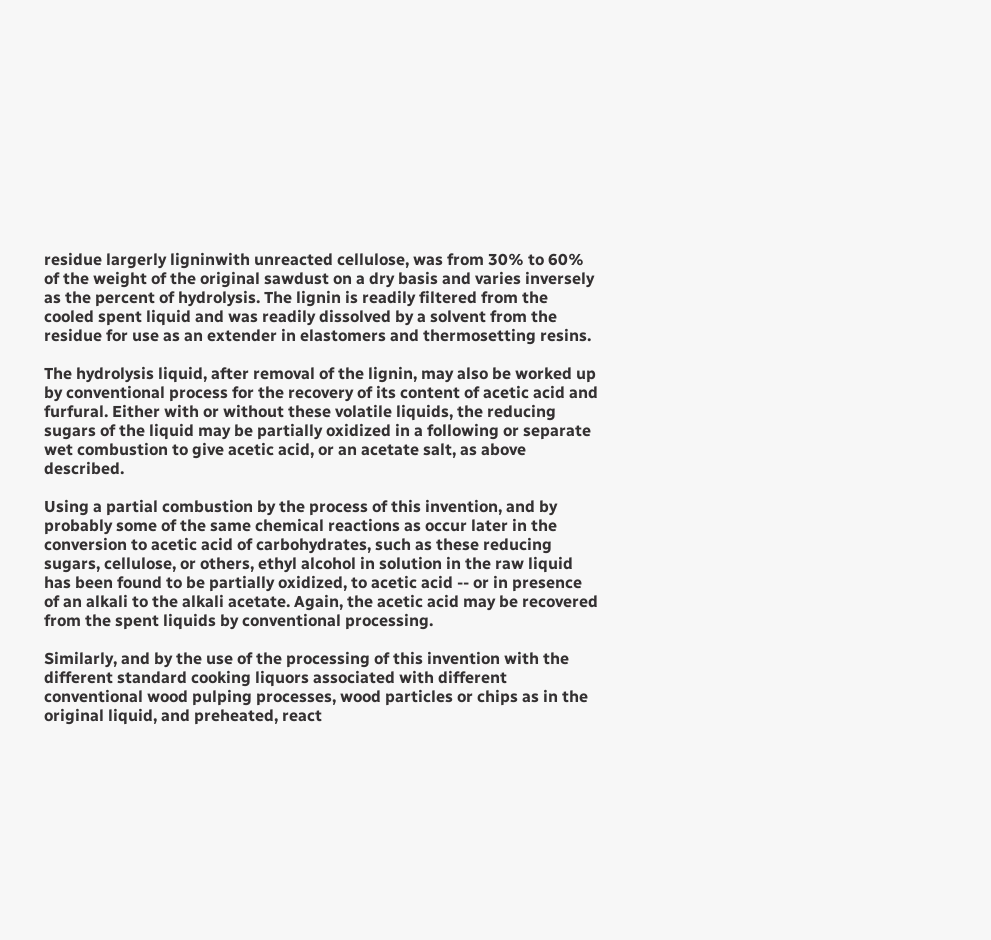residue largerly ligninwith unreacted cellulose, was from 30% to 60% of the weight of the original sawdust on a dry basis and varies inversely as the percent of hydrolysis. The lignin is readily filtered from the cooled spent liquid and was readily dissolved by a solvent from the residue for use as an extender in elastomers and thermosetting resins.

The hydrolysis liquid, after removal of the lignin, may also be worked up by conventional process for the recovery of its content of acetic acid and furfural. Either with or without these volatile liquids, the reducing sugars of the liquid may be partially oxidized in a following or separate wet combustion to give acetic acid, or an acetate salt, as above described.

Using a partial combustion by the process of this invention, and by probably some of the same chemical reactions as occur later in the conversion to acetic acid of carbohydrates, such as these reducing sugars, cellulose, or others, ethyl alcohol in solution in the raw liquid has been found to be partially oxidized, to acetic acid -- or in presence of an alkali to the alkali acetate. Again, the acetic acid may be recovered from the spent liquids by conventional processing.

Similarly, and by the use of the processing of this invention with the different standard cooking liquors associated with different conventional wood pulping processes, wood particles or chips as in the original liquid, and preheated, react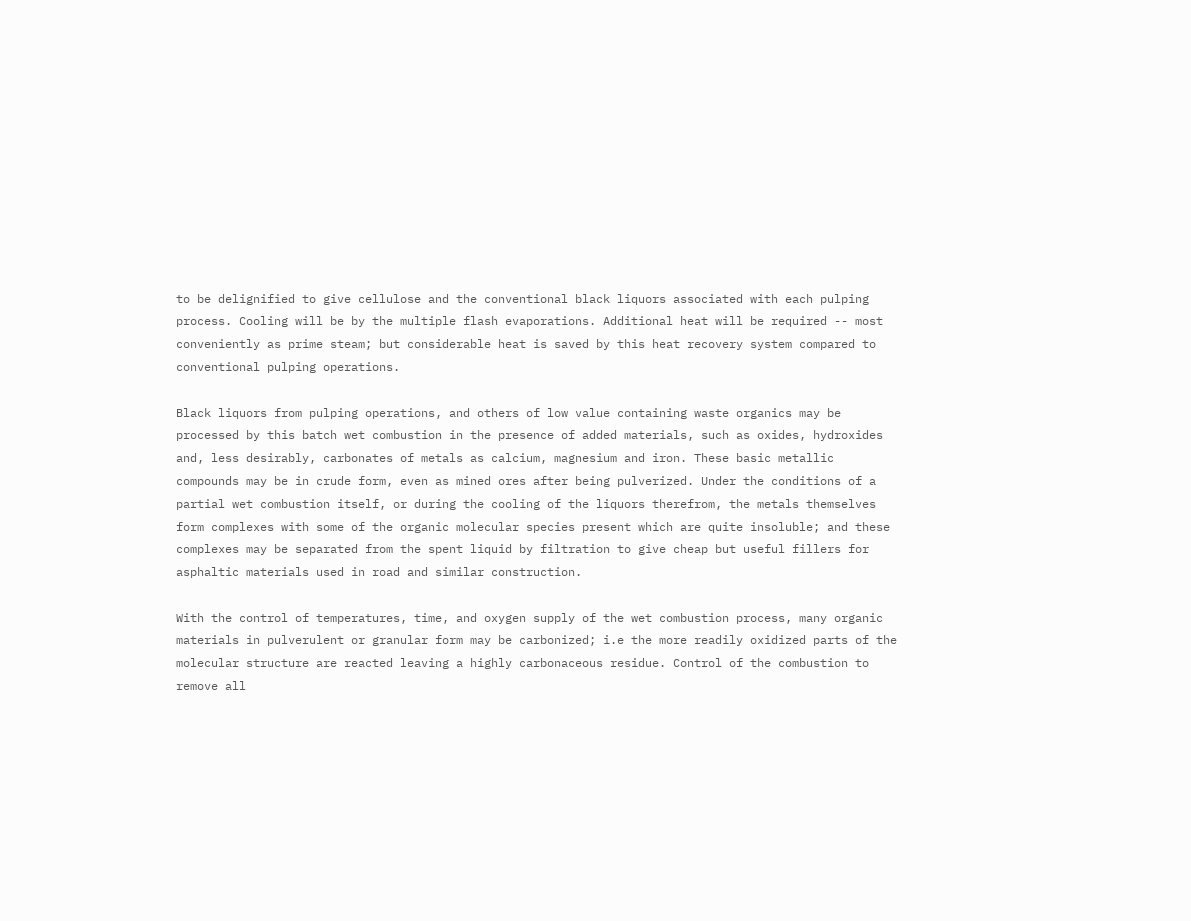to be delignified to give cellulose and the conventional black liquors associated with each pulping process. Cooling will be by the multiple flash evaporations. Additional heat will be required -- most conveniently as prime steam; but considerable heat is saved by this heat recovery system compared to conventional pulping operations.

Black liquors from pulping operations, and others of low value containing waste organics may be processed by this batch wet combustion in the presence of added materials, such as oxides, hydroxides and, less desirably, carbonates of metals as calcium, magnesium and iron. These basic metallic compounds may be in crude form, even as mined ores after being pulverized. Under the conditions of a partial wet combustion itself, or during the cooling of the liquors therefrom, the metals themselves form complexes with some of the organic molecular species present which are quite insoluble; and these complexes may be separated from the spent liquid by filtration to give cheap but useful fillers for asphaltic materials used in road and similar construction.

With the control of temperatures, time, and oxygen supply of the wet combustion process, many organic materials in pulverulent or granular form may be carbonized; i.e the more readily oxidized parts of the molecular structure are reacted leaving a highly carbonaceous residue. Control of the combustion to remove all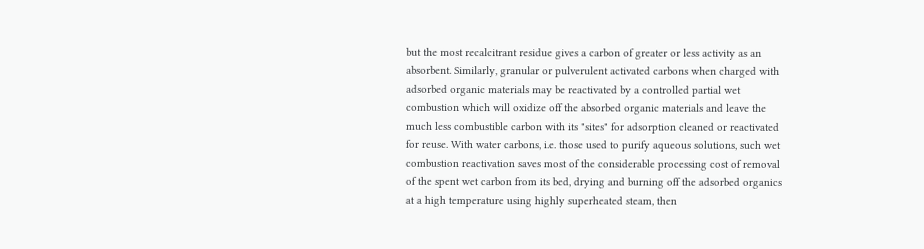but the most recalcitrant residue gives a carbon of greater or less activity as an absorbent. Similarly, granular or pulverulent activated carbons when charged with adsorbed organic materials may be reactivated by a controlled partial wet combustion which will oxidize off the absorbed organic materials and leave the much less combustible carbon with its "sites" for adsorption cleaned or reactivated for reuse. With water carbons, i.e. those used to purify aqueous solutions, such wet combustion reactivation saves most of the considerable processing cost of removal of the spent wet carbon from its bed, drying and burning off the adsorbed organics at a high temperature using highly superheated steam, then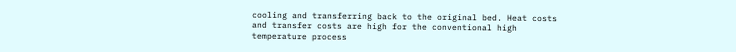cooling and transferring back to the original bed. Heat costs and transfer costs are high for the conventional high temperature process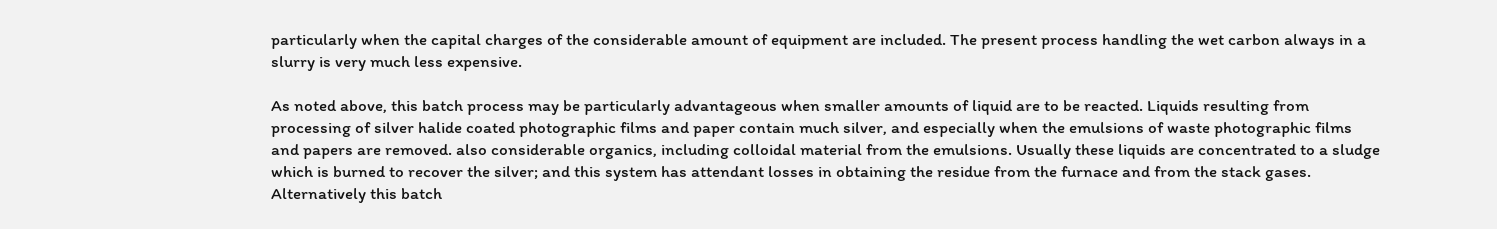particularly when the capital charges of the considerable amount of equipment are included. The present process handling the wet carbon always in a slurry is very much less expensive.

As noted above, this batch process may be particularly advantageous when smaller amounts of liquid are to be reacted. Liquids resulting from processing of silver halide coated photographic films and paper contain much silver, and especially when the emulsions of waste photographic films and papers are removed. also considerable organics, including colloidal material from the emulsions. Usually these liquids are concentrated to a sludge which is burned to recover the silver; and this system has attendant losses in obtaining the residue from the furnace and from the stack gases. Alternatively this batch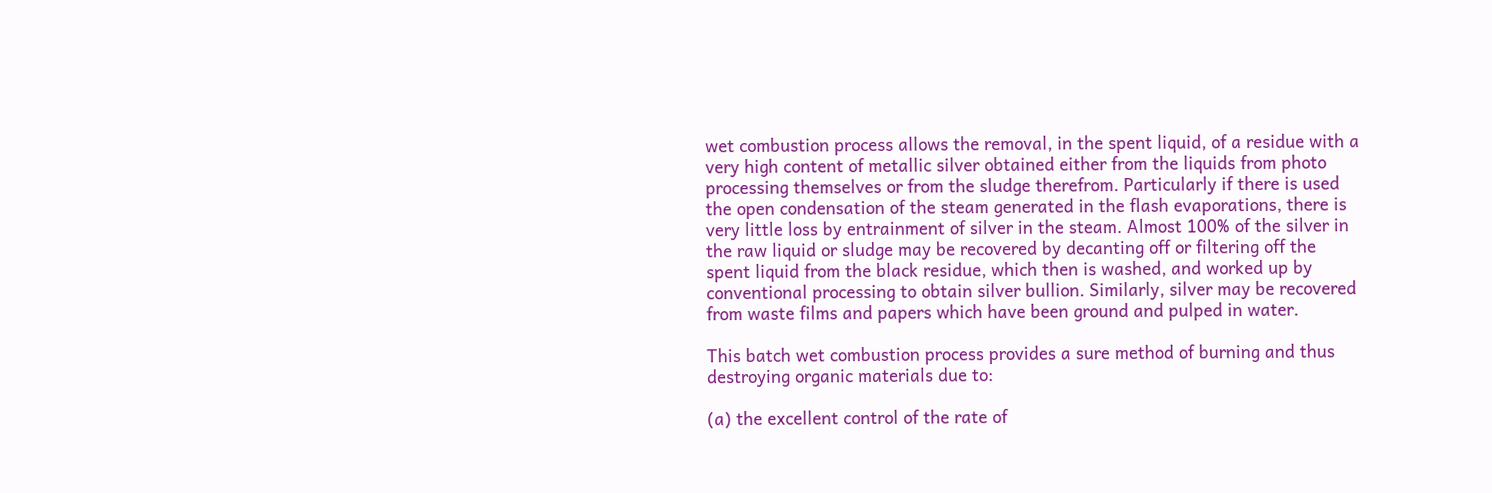wet combustion process allows the removal, in the spent liquid, of a residue with a very high content of metallic silver obtained either from the liquids from photo processing themselves or from the sludge therefrom. Particularly if there is used the open condensation of the steam generated in the flash evaporations, there is very little loss by entrainment of silver in the steam. Almost 100% of the silver in the raw liquid or sludge may be recovered by decanting off or filtering off the spent liquid from the black residue, which then is washed, and worked up by conventional processing to obtain silver bullion. Similarly, silver may be recovered from waste films and papers which have been ground and pulped in water.

This batch wet combustion process provides a sure method of burning and thus destroying organic materials due to:

(a) the excellent control of the rate of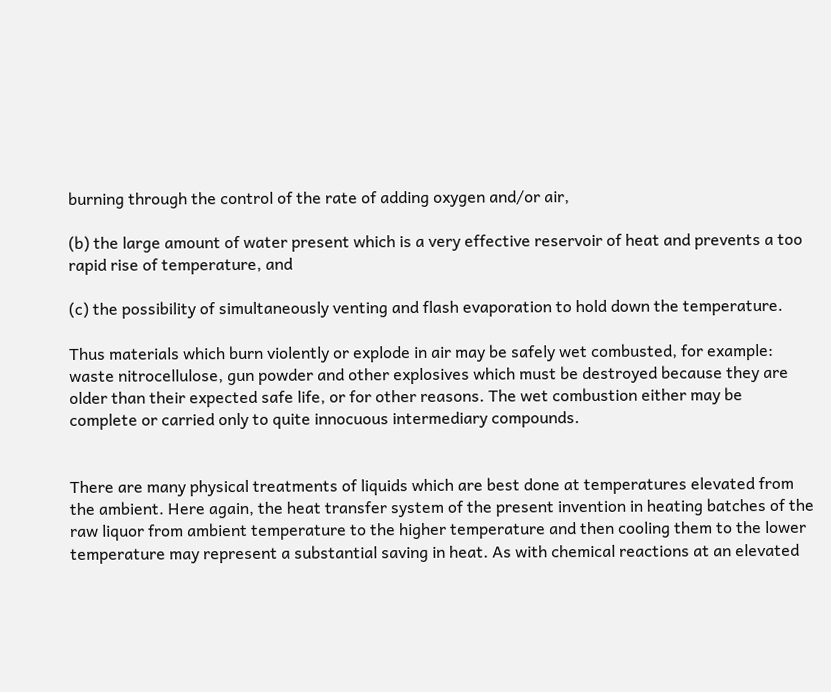burning through the control of the rate of adding oxygen and/or air,

(b) the large amount of water present which is a very effective reservoir of heat and prevents a too rapid rise of temperature, and

(c) the possibility of simultaneously venting and flash evaporation to hold down the temperature.

Thus materials which burn violently or explode in air may be safely wet combusted, for example: waste nitrocellulose, gun powder and other explosives which must be destroyed because they are older than their expected safe life, or for other reasons. The wet combustion either may be complete or carried only to quite innocuous intermediary compounds.


There are many physical treatments of liquids which are best done at temperatures elevated from the ambient. Here again, the heat transfer system of the present invention in heating batches of the raw liquor from ambient temperature to the higher temperature and then cooling them to the lower temperature may represent a substantial saving in heat. As with chemical reactions at an elevated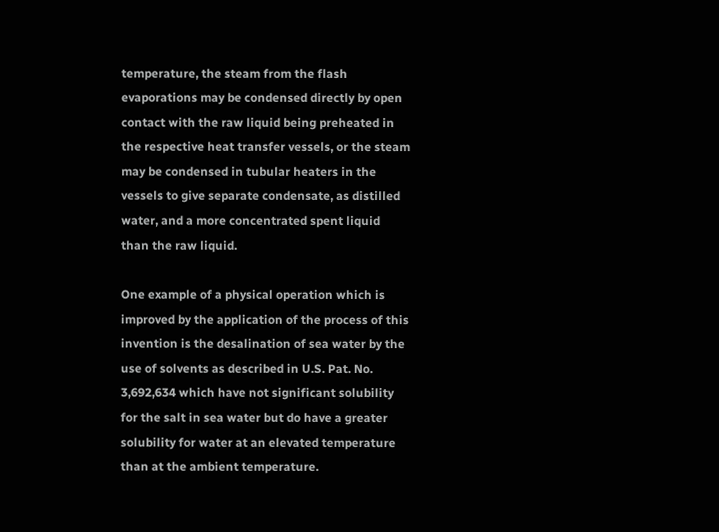temperature, the steam from the flash evaporations may be condensed directly by open contact with the raw liquid being preheated in the respective heat transfer vessels, or the steam may be condensed in tubular heaters in the vessels to give separate condensate, as distilled water, and a more concentrated spent liquid than the raw liquid.

One example of a physical operation which is improved by the application of the process of this invention is the desalination of sea water by the use of solvents as described in U.S. Pat. No. 3,692,634 which have not significant solubility for the salt in sea water but do have a greater solubility for water at an elevated temperature than at the ambient temperature.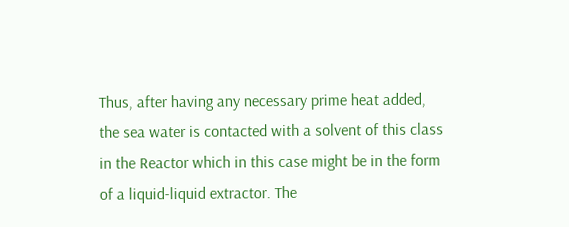Thus, after having any necessary prime heat added, the sea water is contacted with a solvent of this class in the Reactor which in this case might be in the form of a liquid-liquid extractor. The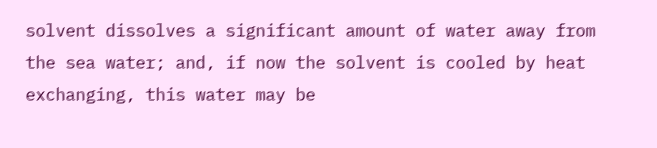solvent dissolves a significant amount of water away from the sea water; and, if now the solvent is cooled by heat exchanging, this water may be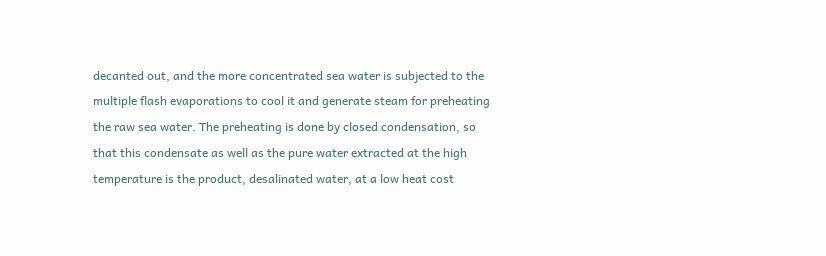decanted out, and the more concentrated sea water is subjected to the multiple flash evaporations to cool it and generate steam for preheating the raw sea water. The preheating is done by closed condensation, so that this condensate as well as the pure water extracted at the high temperature is the product, desalinated water, at a low heat cost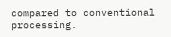compared to conventional processing.